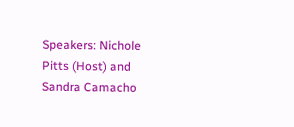Speakers: Nichole Pitts (Host) and Sandra Camacho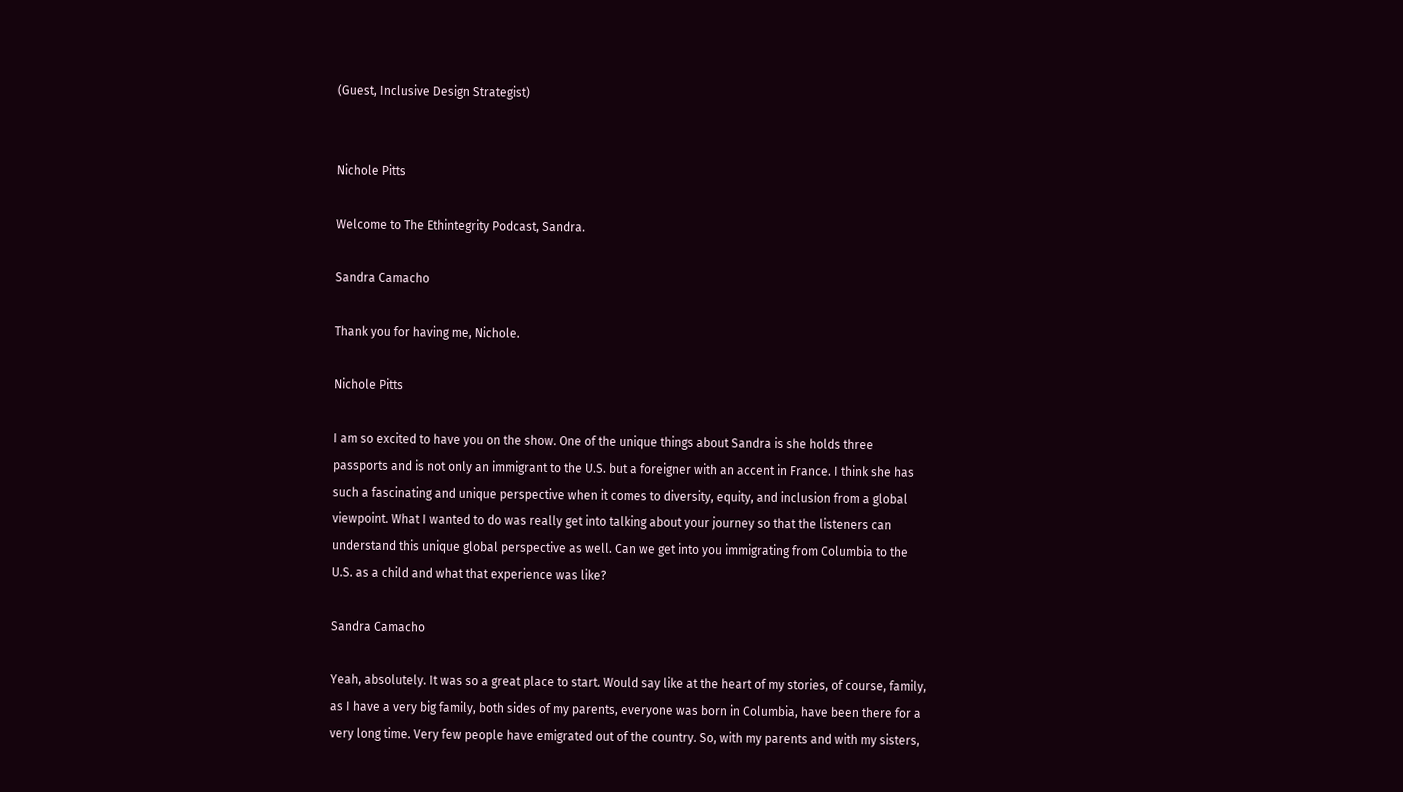(Guest, Inclusive Design Strategist)


Nichole Pitts

Welcome to The Ethintegrity Podcast, Sandra.

Sandra Camacho

Thank you for having me, Nichole.

Nichole Pitts

I am so excited to have you on the show. One of the unique things about Sandra is she holds three passports and is not only an immigrant to the U.S. but a foreigner with an accent in France. I think she has such a fascinating and unique perspective when it comes to diversity, equity, and inclusion from a global viewpoint. What I wanted to do was really get into talking about your journey so that the listeners can understand this unique global perspective as well. Can we get into you immigrating from Columbia to the U.S. as a child and what that experience was like?

Sandra Camacho

Yeah, absolutely. It was so a great place to start. Would say like at the heart of my stories, of course, family, as I have a very big family, both sides of my parents, everyone was born in Columbia, have been there for a very long time. Very few people have emigrated out of the country. So, with my parents and with my sisters,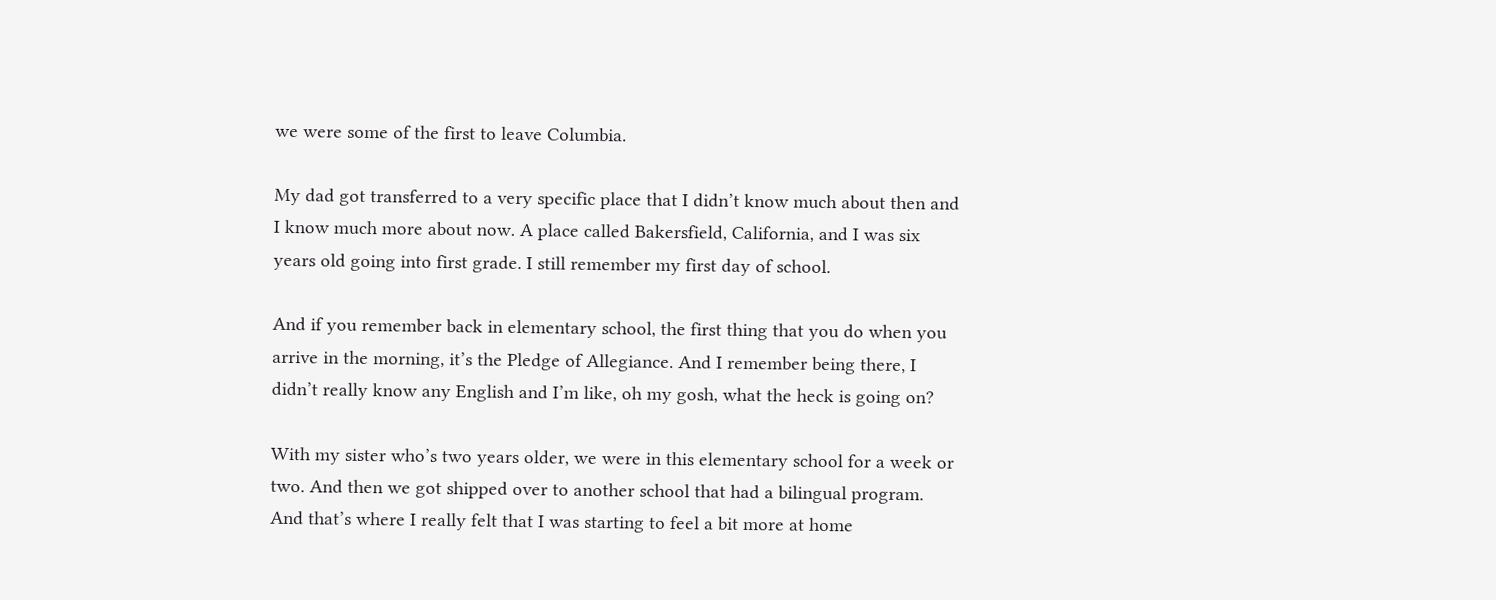we were some of the first to leave Columbia.

My dad got transferred to a very specific place that I didn’t know much about then and I know much more about now. A place called Bakersfield, California, and I was six years old going into first grade. I still remember my first day of school.

And if you remember back in elementary school, the first thing that you do when you arrive in the morning, it’s the Pledge of Allegiance. And I remember being there, I didn’t really know any English and I’m like, oh my gosh, what the heck is going on?

With my sister who’s two years older, we were in this elementary school for a week or two. And then we got shipped over to another school that had a bilingual program. And that’s where I really felt that I was starting to feel a bit more at home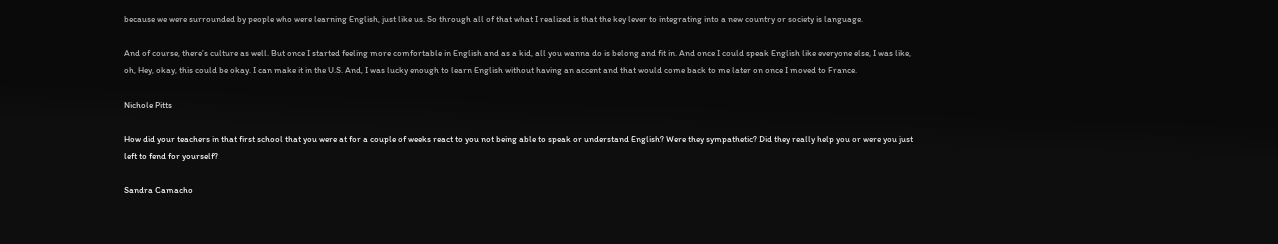because we were surrounded by people who were learning English, just like us. So through all of that what I realized is that the key lever to integrating into a new country or society is language.

And of course, there’s culture as well. But once I started feeling more comfortable in English and as a kid, all you wanna do is belong and fit in. And once I could speak English like everyone else, I was like, oh, Hey, okay, this could be okay. I can make it in the U.S. And, I was lucky enough to learn English without having an accent and that would come back to me later on once I moved to France.

Nichole Pitts

How did your teachers in that first school that you were at for a couple of weeks react to you not being able to speak or understand English? Were they sympathetic? Did they really help you or were you just left to fend for yourself?

Sandra Camacho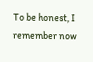To be honest, I remember now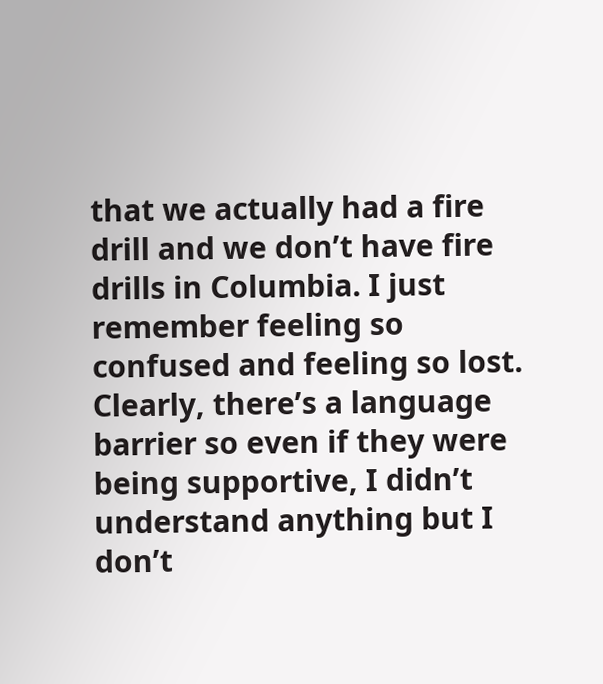that we actually had a fire drill and we don’t have fire drills in Columbia. I just remember feeling so confused and feeling so lost. Clearly, there’s a language barrier so even if they were being supportive, I didn’t understand anything but I don’t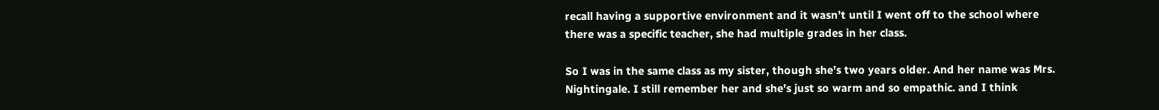recall having a supportive environment and it wasn’t until I went off to the school where there was a specific teacher, she had multiple grades in her class.

So I was in the same class as my sister, though she’s two years older. And her name was Mrs. Nightingale. I still remember her and she’s just so warm and so empathic. and I think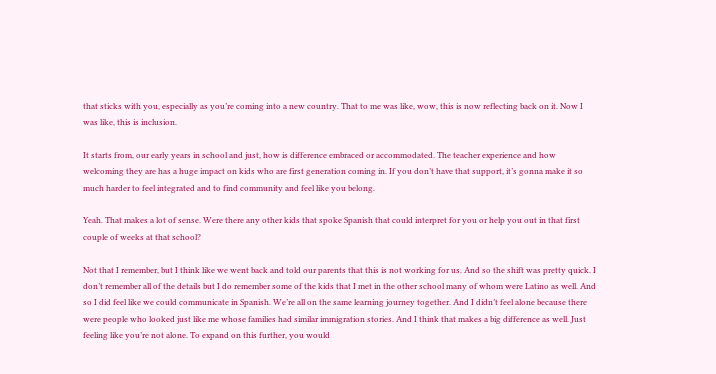that sticks with you, especially as you’re coming into a new country. That to me was like, wow, this is now reflecting back on it. Now I was like, this is inclusion.

It starts from, our early years in school and just, how is difference embraced or accommodated. The teacher experience and how welcoming they are has a huge impact on kids who are first generation coming in. If you don’t have that support, it’s gonna make it so much harder to feel integrated and to find community and feel like you belong.

Yeah. That makes a lot of sense. Were there any other kids that spoke Spanish that could interpret for you or help you out in that first couple of weeks at that school?

Not that I remember, but I think like we went back and told our parents that this is not working for us. And so the shift was pretty quick. I don’t remember all of the details but I do remember some of the kids that I met in the other school many of whom were Latino as well. And so I did feel like we could communicate in Spanish. We’re all on the same learning journey together. And I didn’t feel alone because there were people who looked just like me whose families had similar immigration stories. And I think that makes a big difference as well. Just feeling like you’re not alone. To expand on this further, you would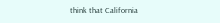think that California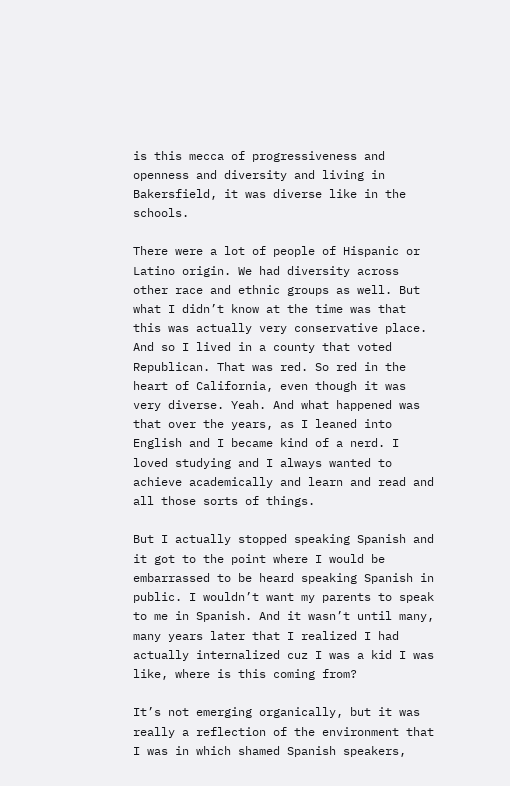is this mecca of progressiveness and openness and diversity and living in Bakersfield, it was diverse like in the schools.

There were a lot of people of Hispanic or Latino origin. We had diversity across other race and ethnic groups as well. But what I didn’t know at the time was that this was actually very conservative place. And so I lived in a county that voted Republican. That was red. So red in the heart of California, even though it was very diverse. Yeah. And what happened was that over the years, as I leaned into English and I became kind of a nerd. I loved studying and I always wanted to achieve academically and learn and read and all those sorts of things.

But I actually stopped speaking Spanish and it got to the point where I would be embarrassed to be heard speaking Spanish in public. I wouldn’t want my parents to speak to me in Spanish. And it wasn’t until many, many years later that I realized I had actually internalized cuz I was a kid I was like, where is this coming from?

It’s not emerging organically, but it was really a reflection of the environment that I was in which shamed Spanish speakers,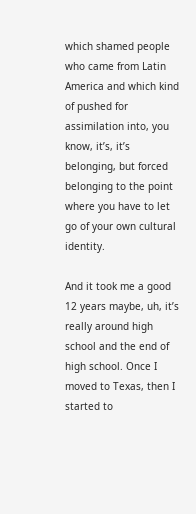which shamed people who came from Latin America and which kind of pushed for assimilation into, you know, it’s, it’s belonging, but forced belonging to the point where you have to let go of your own cultural identity.

And it took me a good 12 years maybe, uh, it’s really around high school and the end of high school. Once I moved to Texas, then I started to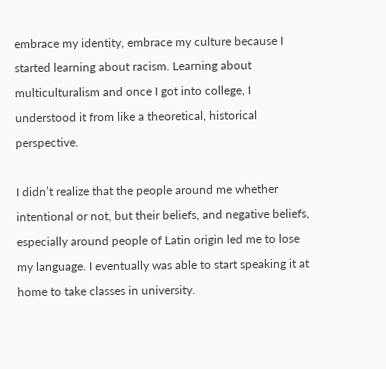embrace my identity, embrace my culture because I started learning about racism. Learning about multiculturalism and once I got into college, I understood it from like a theoretical, historical perspective.

I didn’t realize that the people around me whether intentional or not, but their beliefs, and negative beliefs, especially around people of Latin origin led me to lose my language. I eventually was able to start speaking it at home to take classes in university.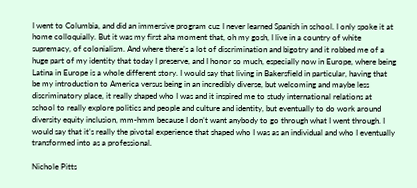I went to Columbia, and did an immersive program cuz I never learned Spanish in school. I only spoke it at home colloquially. But it was my first aha moment that, oh my gosh, I live in a country of white supremacy, of colonialism. And where there’s a lot of discrimination and bigotry and it robbed me of a huge part of my identity that today I preserve, and I honor so much, especially now in Europe, where being Latina in Europe is a whole different story. I would say that living in Bakersfield in particular, having that be my introduction to America versus being in an incredibly diverse, but welcoming and maybe less discriminatory place, it really shaped who I was and it inspired me to study international relations at school to really explore politics and people and culture and identity, but eventually to do work around diversity equity inclusion, mm-hmm because I don’t want anybody to go through what I went through. I would say that it’s really the pivotal experience that shaped who I was as an individual and who I eventually transformed into as a professional.

Nichole Pitts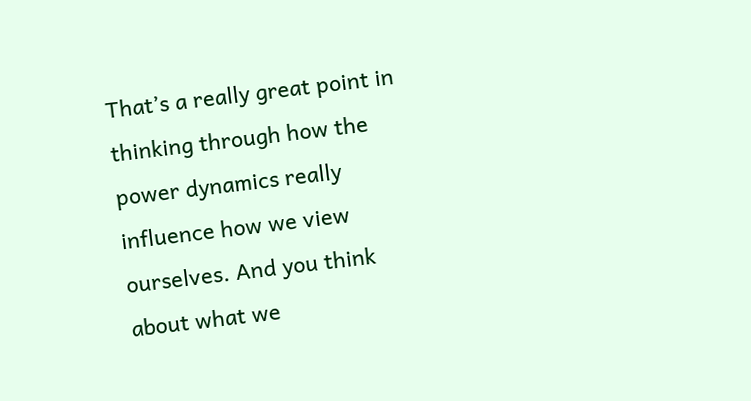That’s a really great point in thinking through how the power dynamics really influence how we view ourselves. And you think about what we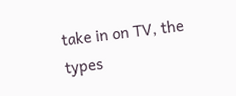take in on TV, the types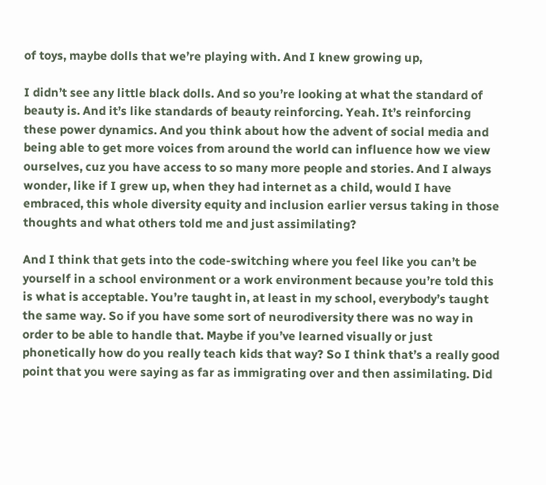of toys, maybe dolls that we’re playing with. And I knew growing up,

I didn’t see any little black dolls. And so you’re looking at what the standard of beauty is. And it’s like standards of beauty reinforcing. Yeah. It’s reinforcing these power dynamics. And you think about how the advent of social media and being able to get more voices from around the world can influence how we view ourselves, cuz you have access to so many more people and stories. And I always wonder, like if I grew up, when they had internet as a child, would I have embraced, this whole diversity equity and inclusion earlier versus taking in those thoughts and what others told me and just assimilating?

And I think that gets into the code-switching where you feel like you can’t be yourself in a school environment or a work environment because you’re told this is what is acceptable. You’re taught in, at least in my school, everybody’s taught the same way. So if you have some sort of neurodiversity there was no way in order to be able to handle that. Maybe if you’ve learned visually or just phonetically how do you really teach kids that way? So I think that’s a really good point that you were saying as far as immigrating over and then assimilating. Did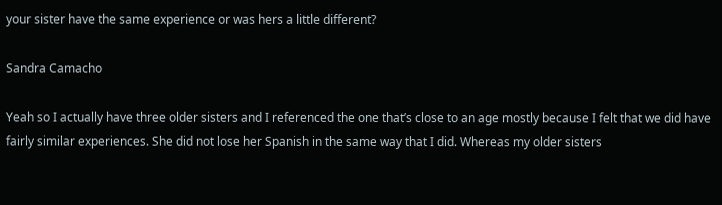your sister have the same experience or was hers a little different?

Sandra Camacho

Yeah so I actually have three older sisters and I referenced the one that’s close to an age mostly because I felt that we did have fairly similar experiences. She did not lose her Spanish in the same way that I did. Whereas my older sisters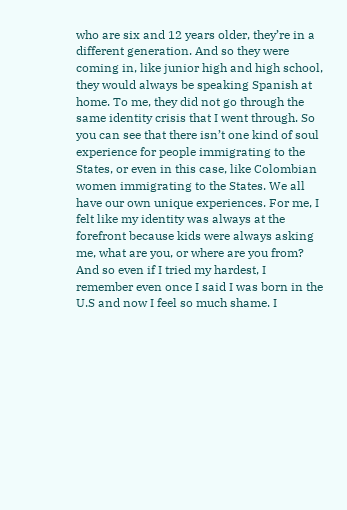who are six and 12 years older, they’re in a different generation. And so they were coming in, like junior high and high school, they would always be speaking Spanish at home. To me, they did not go through the same identity crisis that I went through. So you can see that there isn’t one kind of soul experience for people immigrating to the States, or even in this case, like Colombian women immigrating to the States. We all have our own unique experiences. For me, I felt like my identity was always at the forefront because kids were always asking me, what are you, or where are you from? And so even if I tried my hardest, I remember even once I said I was born in the U.S and now I feel so much shame. I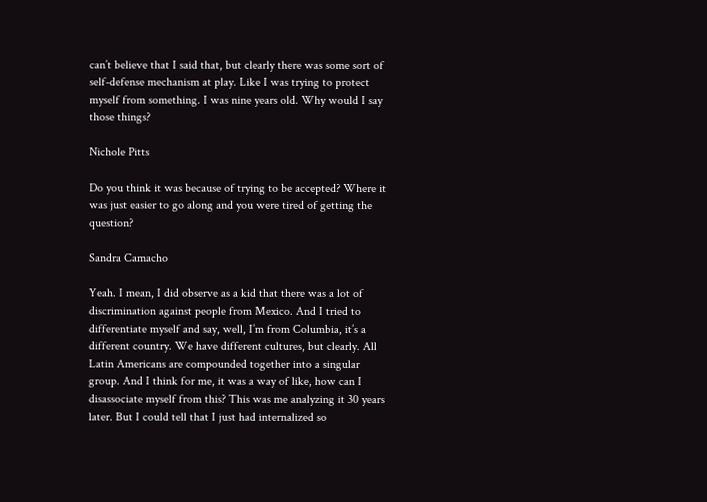can’t believe that I said that, but clearly there was some sort of self-defense mechanism at play. Like I was trying to protect myself from something. I was nine years old. Why would I say those things?

Nichole Pitts

Do you think it was because of trying to be accepted? Where it was just easier to go along and you were tired of getting the question?

Sandra Camacho

Yeah. I mean, I did observe as a kid that there was a lot of discrimination against people from Mexico. And I tried to differentiate myself and say, well, I’m from Columbia, it’s a different country. We have different cultures, but clearly. All Latin Americans are compounded together into a singular group. And I think for me, it was a way of like, how can I disassociate myself from this? This was me analyzing it 30 years later. But I could tell that I just had internalized so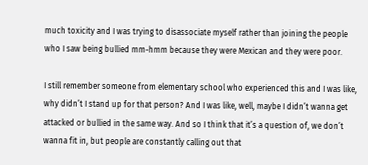much toxicity and I was trying to disassociate myself rather than joining the people who I saw being bullied mm-hmm because they were Mexican and they were poor.

I still remember someone from elementary school who experienced this and I was like, why didn’t I stand up for that person? And I was like, well, maybe I didn’t wanna get attacked or bullied in the same way. And so I think that it’s a question of, we don’t wanna fit in, but people are constantly calling out that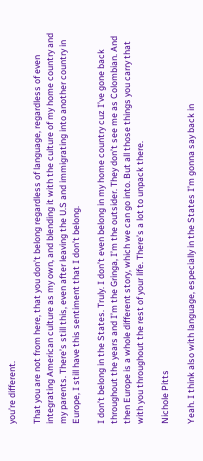you’re different.

That you are not from here, that you don’t belong regardless of language, regardless of even integrating American culture as my own, and blending it with the culture of my home country and my parents. There’s still this, even after leaving the U.S and immigrating into another country in Europe, I still have this sentiment that I don’t belong.

I don’t belong in the States. Truly. I don’t even belong in my home country cuz I’ve gone back throughout the years and I’m the Gringa, I’m the outsider. They don’t see me as Colombian. And then Europe is a whole different story, which we can go into. But all those things you carry that with you throughout the rest of your life. There’s a lot to unpack there.

Nichole Pitts

Yeah. I think also with language, especially in the States I’m gonna say back in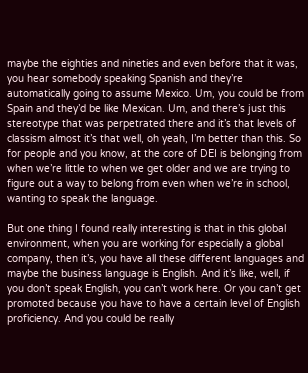maybe the eighties and nineties and even before that it was, you hear somebody speaking Spanish and they’re automatically going to assume Mexico. Um, you could be from Spain and they’d be like Mexican. Um, and there’s just this stereotype that was perpetrated there and it’s that levels of classism almost it’s that well, oh yeah, I’m better than this. So for people and you know, at the core of DEI is belonging from when we’re little to when we get older and we are trying to figure out a way to belong from even when we’re in school, wanting to speak the language.

But one thing I found really interesting is that in this global environment, when you are working for especially a global company, then it’s, you have all these different languages and maybe the business language is English. And it’s like, well, if you don’t speak English, you can’t work here. Or you can’t get promoted because you have to have a certain level of English proficiency. And you could be really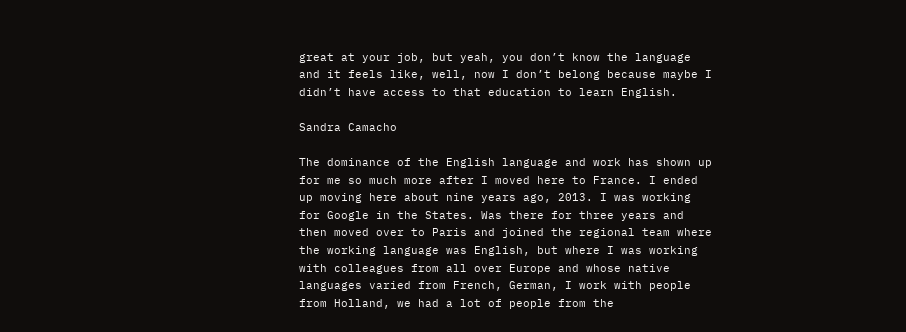great at your job, but yeah, you don’t know the language and it feels like, well, now I don’t belong because maybe I didn’t have access to that education to learn English.

Sandra Camacho

The dominance of the English language and work has shown up for me so much more after I moved here to France. I ended up moving here about nine years ago, 2013. I was working for Google in the States. Was there for three years and then moved over to Paris and joined the regional team where the working language was English, but where I was working with colleagues from all over Europe and whose native languages varied from French, German, I work with people from Holland, we had a lot of people from the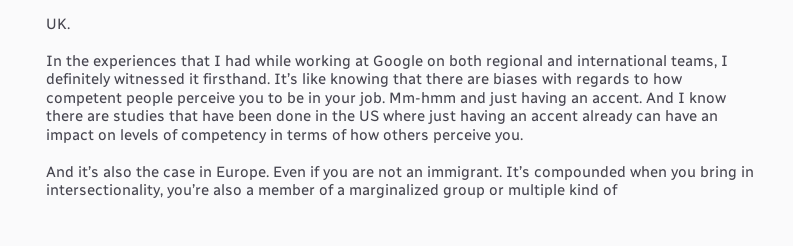UK.

In the experiences that I had while working at Google on both regional and international teams, I definitely witnessed it firsthand. It’s like knowing that there are biases with regards to how competent people perceive you to be in your job. Mm-hmm and just having an accent. And I know there are studies that have been done in the US where just having an accent already can have an impact on levels of competency in terms of how others perceive you.

And it’s also the case in Europe. Even if you are not an immigrant. It’s compounded when you bring in intersectionality, you’re also a member of a marginalized group or multiple kind of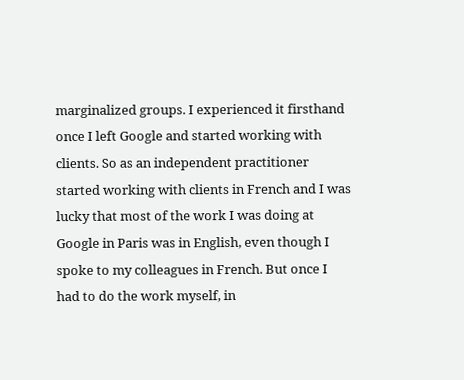marginalized groups. I experienced it firsthand once I left Google and started working with clients. So as an independent practitioner started working with clients in French and I was lucky that most of the work I was doing at Google in Paris was in English, even though I spoke to my colleagues in French. But once I had to do the work myself, in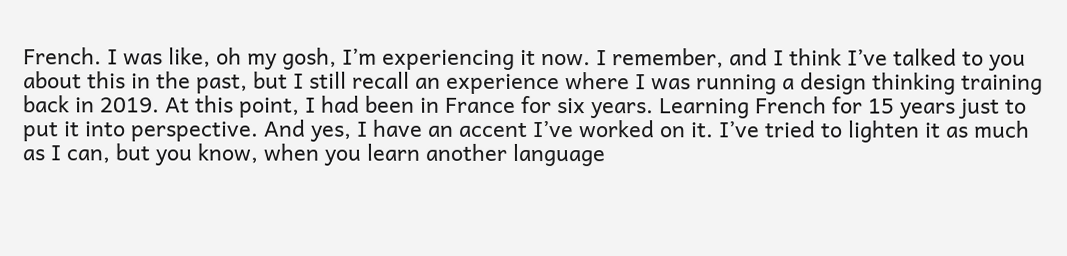French. I was like, oh my gosh, I’m experiencing it now. I remember, and I think I’ve talked to you about this in the past, but I still recall an experience where I was running a design thinking training back in 2019. At this point, I had been in France for six years. Learning French for 15 years just to put it into perspective. And yes, I have an accent I’ve worked on it. I’ve tried to lighten it as much as I can, but you know, when you learn another language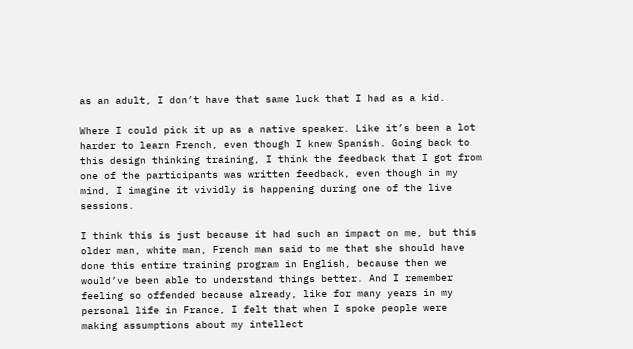as an adult, I don’t have that same luck that I had as a kid.

Where I could pick it up as a native speaker. Like it’s been a lot harder to learn French, even though I knew Spanish. Going back to this design thinking training, I think the feedback that I got from one of the participants was written feedback, even though in my mind, I imagine it vividly is happening during one of the live sessions.

I think this is just because it had such an impact on me, but this older man, white man, French man said to me that she should have done this entire training program in English, because then we would’ve been able to understand things better. And I remember feeling so offended because already, like for many years in my personal life in France, I felt that when I spoke people were making assumptions about my intellect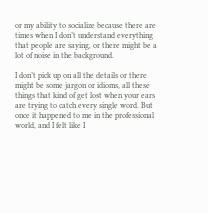or my ability to socialize because there are times when I don’t understand everything that people are saying, or there might be a lot of noise in the background.

I don’t pick up on all the details or there might be some jargon or idioms, all these things that kind of get lost when your ears are trying to catch every single word. But once it happened to me in the professional world, and I felt like I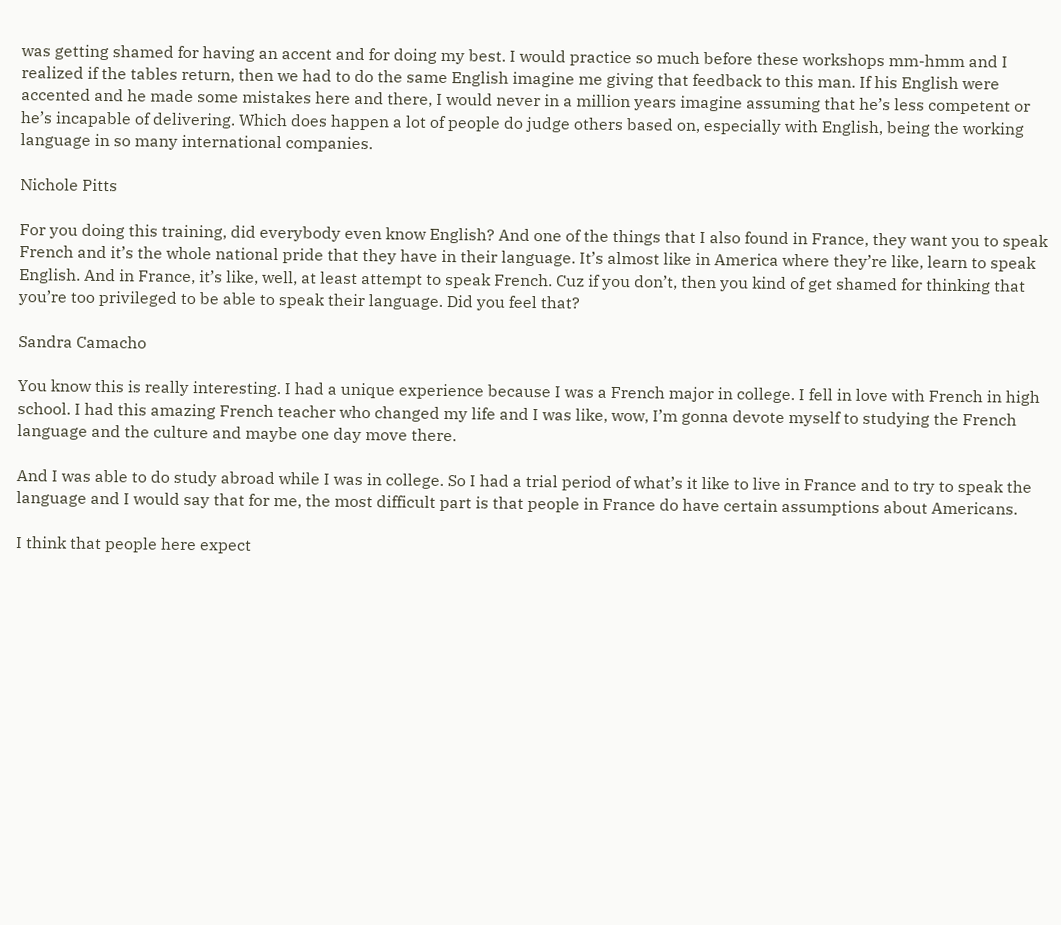was getting shamed for having an accent and for doing my best. I would practice so much before these workshops mm-hmm and I realized if the tables return, then we had to do the same English imagine me giving that feedback to this man. If his English were accented and he made some mistakes here and there, I would never in a million years imagine assuming that he’s less competent or he’s incapable of delivering. Which does happen a lot of people do judge others based on, especially with English, being the working language in so many international companies.

Nichole Pitts

For you doing this training, did everybody even know English? And one of the things that I also found in France, they want you to speak French and it’s the whole national pride that they have in their language. It’s almost like in America where they’re like, learn to speak English. And in France, it’s like, well, at least attempt to speak French. Cuz if you don’t, then you kind of get shamed for thinking that you’re too privileged to be able to speak their language. Did you feel that?

Sandra Camacho

You know this is really interesting. I had a unique experience because I was a French major in college. I fell in love with French in high school. I had this amazing French teacher who changed my life and I was like, wow, I’m gonna devote myself to studying the French language and the culture and maybe one day move there.

And I was able to do study abroad while I was in college. So I had a trial period of what’s it like to live in France and to try to speak the language and I would say that for me, the most difficult part is that people in France do have certain assumptions about Americans.

I think that people here expect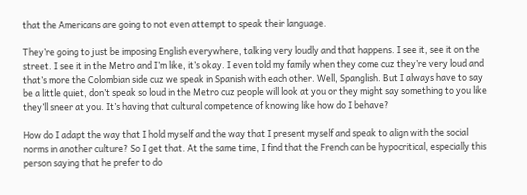that the Americans are going to not even attempt to speak their language.

They’re going to just be imposing English everywhere, talking very loudly and that happens. I see it, see it on the street. I see it in the Metro and I’m like, it’s okay. I even told my family when they come cuz they’re very loud and that’s more the Colombian side cuz we speak in Spanish with each other. Well, Spanglish. But I always have to say be a little quiet, don’t speak so loud in the Metro cuz people will look at you or they might say something to you like they’ll sneer at you. It’s having that cultural competence of knowing like how do I behave?

How do I adapt the way that I hold myself and the way that I present myself and speak to align with the social norms in another culture? So I get that. At the same time, I find that the French can be hypocritical, especially this person saying that he prefer to do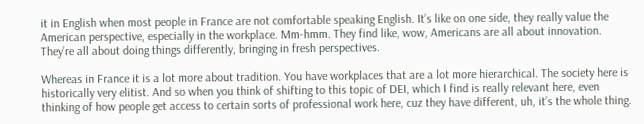it in English when most people in France are not comfortable speaking English. It’s like on one side, they really value the American perspective, especially in the workplace. Mm-hmm. They find like, wow, Americans are all about innovation. They’re all about doing things differently, bringing in fresh perspectives.

Whereas in France it is a lot more about tradition. You have workplaces that are a lot more hierarchical. The society here is historically very elitist. And so when you think of shifting to this topic of DEI, which I find is really relevant here, even thinking of how people get access to certain sorts of professional work here, cuz they have different, uh, it’s the whole thing.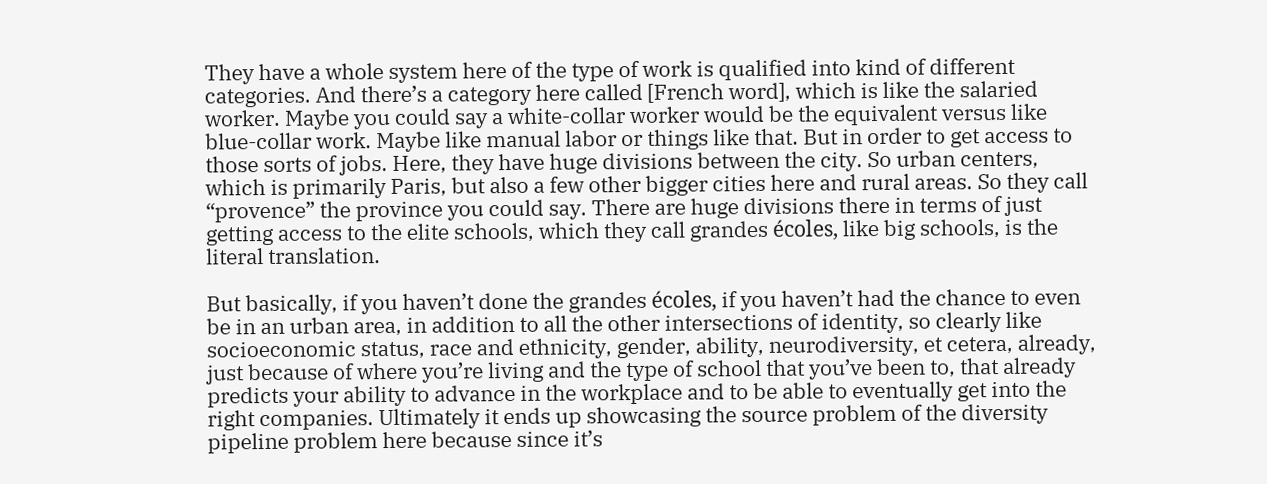They have a whole system here of the type of work is qualified into kind of different categories. And there’s a category here called [French word], which is like the salaried worker. Maybe you could say a white-collar worker would be the equivalent versus like blue-collar work. Maybe like manual labor or things like that. But in order to get access to those sorts of jobs. Here, they have huge divisions between the city. So urban centers, which is primarily Paris, but also a few other bigger cities here and rural areas. So they call “provence” the province you could say. There are huge divisions there in terms of just getting access to the elite schools, which they call grandes écoles, like big schools, is the literal translation.

But basically, if you haven’t done the grandes écoles, if you haven’t had the chance to even be in an urban area, in addition to all the other intersections of identity, so clearly like socioeconomic status, race and ethnicity, gender, ability, neurodiversity, et cetera, already, just because of where you’re living and the type of school that you’ve been to, that already predicts your ability to advance in the workplace and to be able to eventually get into the right companies. Ultimately it ends up showcasing the source problem of the diversity pipeline problem here because since it’s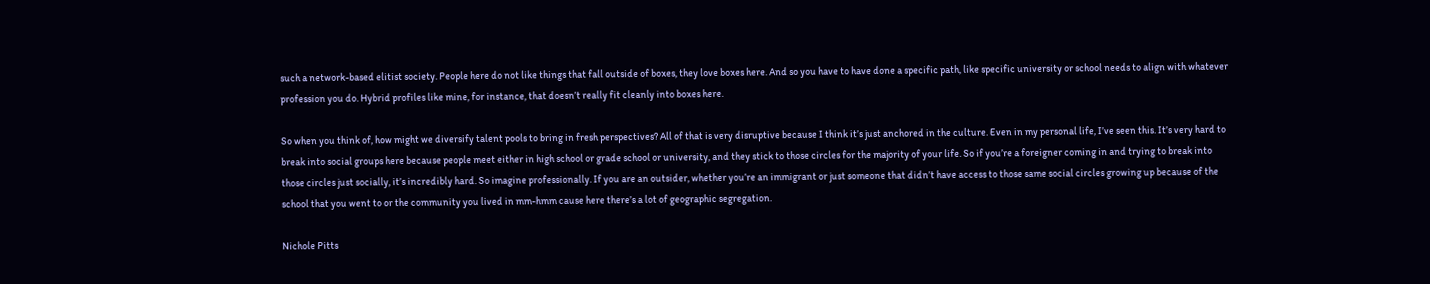such a network-based elitist society. People here do not like things that fall outside of boxes, they love boxes here. And so you have to have done a specific path, like specific university or school needs to align with whatever profession you do. Hybrid profiles like mine, for instance, that doesn’t really fit cleanly into boxes here.

So when you think of, how might we diversify talent pools to bring in fresh perspectives? All of that is very disruptive because I think it’s just anchored in the culture. Even in my personal life, I’ve seen this. It’s very hard to break into social groups here because people meet either in high school or grade school or university, and they stick to those circles for the majority of your life. So if you’re a foreigner coming in and trying to break into those circles just socially, it’s incredibly hard. So imagine professionally. If you are an outsider, whether you’re an immigrant or just someone that didn’t have access to those same social circles growing up because of the school that you went to or the community you lived in mm-hmm cause here there’s a lot of geographic segregation.

Nichole Pitts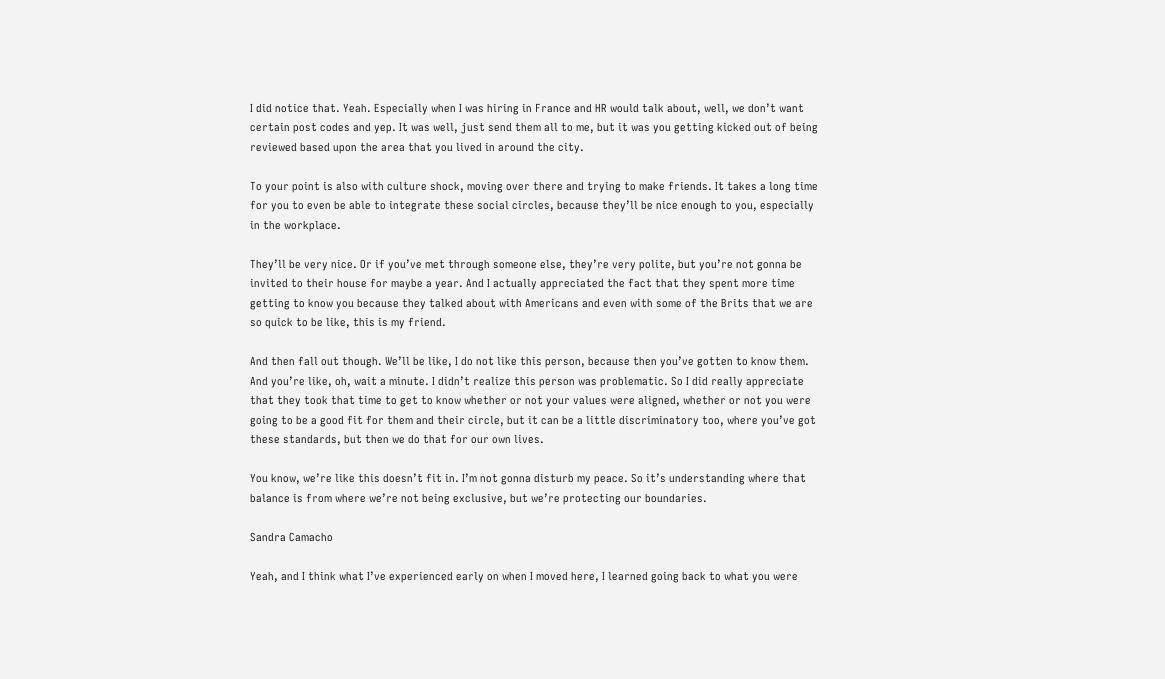I did notice that. Yeah. Especially when I was hiring in France and HR would talk about, well, we don’t want certain post codes and yep. It was well, just send them all to me, but it was you getting kicked out of being reviewed based upon the area that you lived in around the city.

To your point is also with culture shock, moving over there and trying to make friends. It takes a long time for you to even be able to integrate these social circles, because they’ll be nice enough to you, especially in the workplace.

They’ll be very nice. Or if you’ve met through someone else, they’re very polite, but you’re not gonna be invited to their house for maybe a year. And I actually appreciated the fact that they spent more time getting to know you because they talked about with Americans and even with some of the Brits that we are so quick to be like, this is my friend.

And then fall out though. We’ll be like, I do not like this person, because then you’ve gotten to know them. And you’re like, oh, wait a minute. I didn’t realize this person was problematic. So I did really appreciate that they took that time to get to know whether or not your values were aligned, whether or not you were going to be a good fit for them and their circle, but it can be a little discriminatory too, where you’ve got these standards, but then we do that for our own lives.

You know, we’re like this doesn’t fit in. I’m not gonna disturb my peace. So it’s understanding where that balance is from where we’re not being exclusive, but we’re protecting our boundaries.

Sandra Camacho

Yeah, and I think what I’ve experienced early on when I moved here, I learned going back to what you were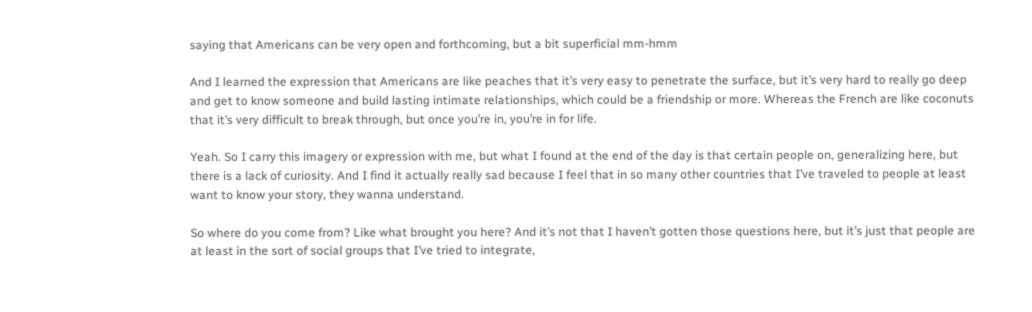saying that Americans can be very open and forthcoming, but a bit superficial mm-hmm

And I learned the expression that Americans are like peaches that it’s very easy to penetrate the surface, but it’s very hard to really go deep and get to know someone and build lasting intimate relationships, which could be a friendship or more. Whereas the French are like coconuts that it’s very difficult to break through, but once you’re in, you’re in for life.

Yeah. So I carry this imagery or expression with me, but what I found at the end of the day is that certain people on, generalizing here, but there is a lack of curiosity. And I find it actually really sad because I feel that in so many other countries that I’ve traveled to people at least want to know your story, they wanna understand.

So where do you come from? Like what brought you here? And it’s not that I haven’t gotten those questions here, but it’s just that people are at least in the sort of social groups that I’ve tried to integrate,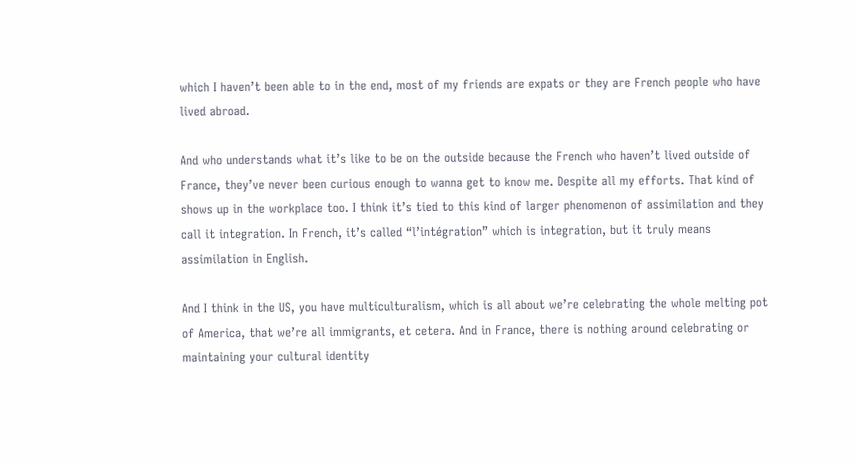which I haven’t been able to in the end, most of my friends are expats or they are French people who have lived abroad.

And who understands what it’s like to be on the outside because the French who haven’t lived outside of France, they’ve never been curious enough to wanna get to know me. Despite all my efforts. That kind of shows up in the workplace too. I think it’s tied to this kind of larger phenomenon of assimilation and they call it integration. In French, it’s called “l’intégration” which is integration, but it truly means assimilation in English.

And I think in the US, you have multiculturalism, which is all about we’re celebrating the whole melting pot of America, that we’re all immigrants, et cetera. And in France, there is nothing around celebrating or maintaining your cultural identity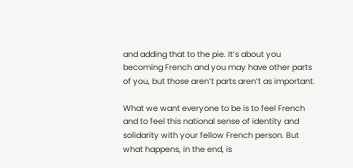and adding that to the pie. It’s about you becoming French and you may have other parts of you, but those aren’t parts aren’t as important.

What we want everyone to be is to feel French and to feel this national sense of identity and solidarity with your fellow French person. But what happens, in the end, is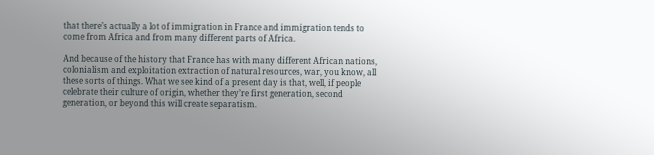that there’s actually a lot of immigration in France and immigration tends to come from Africa and from many different parts of Africa.

And because of the history that France has with many different African nations, colonialism and exploitation extraction of natural resources, war, you know, all these sorts of things. What we see kind of a present day is that, well, if people celebrate their culture of origin, whether they’re first generation, second generation, or beyond this will create separatism.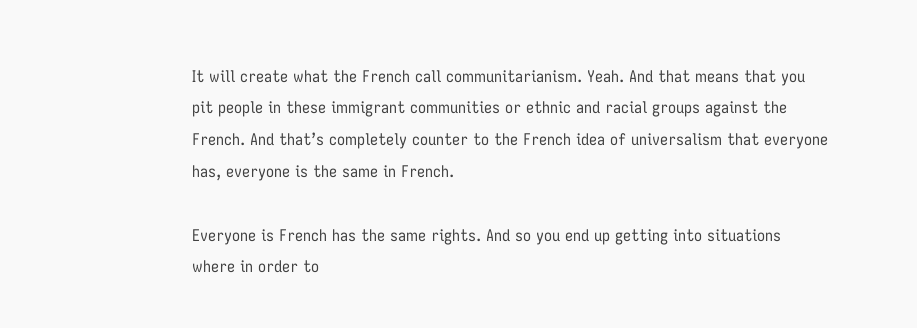It will create what the French call communitarianism. Yeah. And that means that you pit people in these immigrant communities or ethnic and racial groups against the French. And that’s completely counter to the French idea of universalism that everyone has, everyone is the same in French.

Everyone is French has the same rights. And so you end up getting into situations where in order to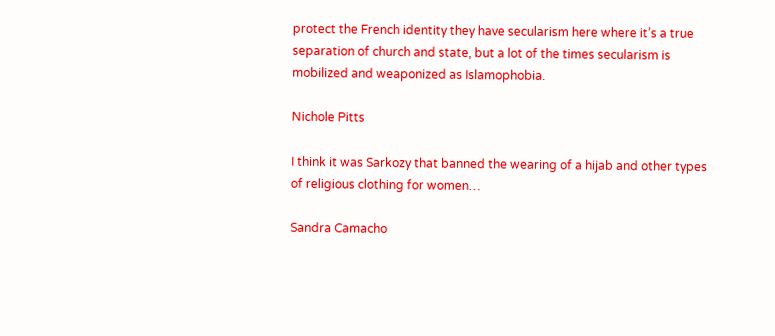protect the French identity they have secularism here where it’s a true separation of church and state, but a lot of the times secularism is mobilized and weaponized as Islamophobia.

Nichole Pitts

I think it was Sarkozy that banned the wearing of a hijab and other types of religious clothing for women…

Sandra Camacho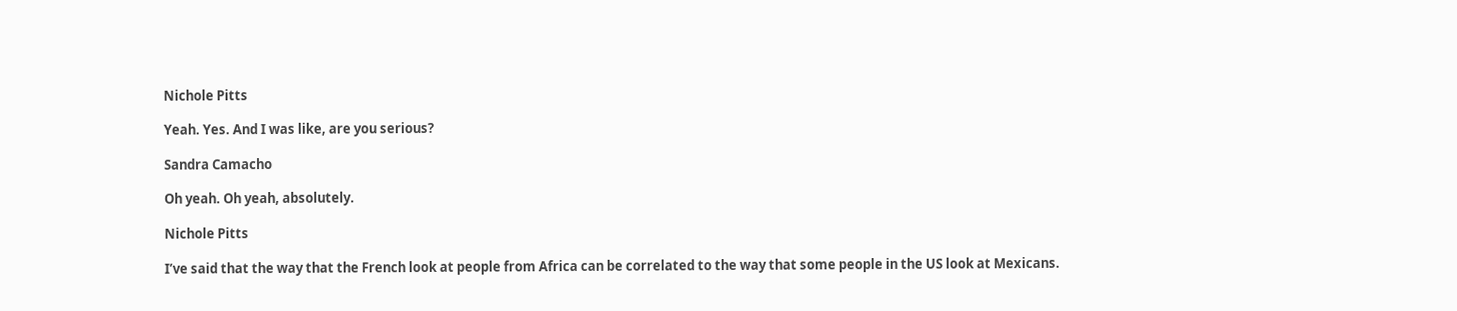Nichole Pitts

Yeah. Yes. And I was like, are you serious?

Sandra Camacho

Oh yeah. Oh yeah, absolutely.

Nichole Pitts

I’ve said that the way that the French look at people from Africa can be correlated to the way that some people in the US look at Mexicans.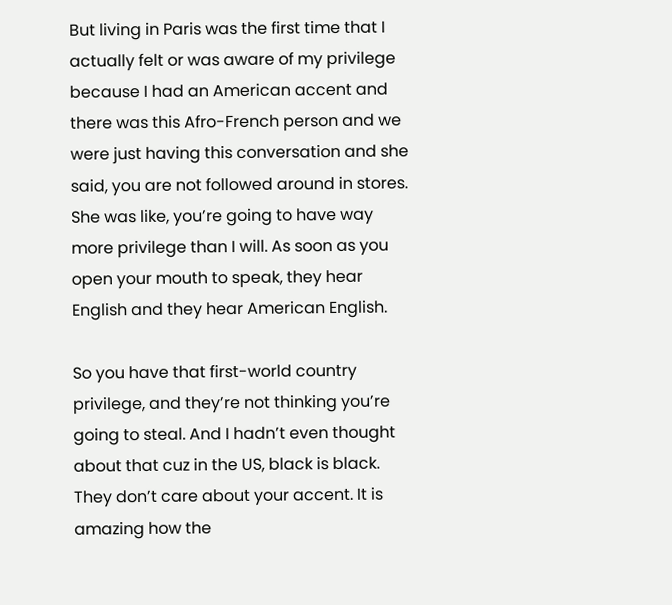But living in Paris was the first time that I actually felt or was aware of my privilege because I had an American accent and there was this Afro-French person and we were just having this conversation and she said, you are not followed around in stores. She was like, you’re going to have way more privilege than I will. As soon as you open your mouth to speak, they hear English and they hear American English.

So you have that first-world country privilege, and they’re not thinking you’re going to steal. And I hadn’t even thought about that cuz in the US, black is black. They don’t care about your accent. It is amazing how the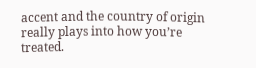accent and the country of origin really plays into how you’re treated.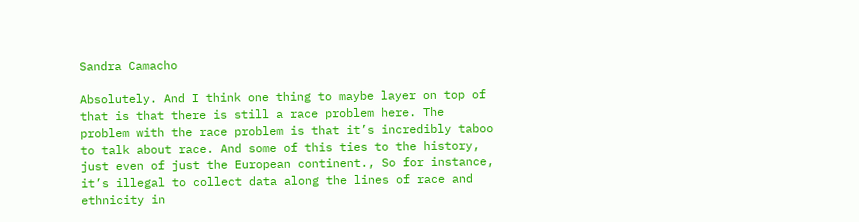Sandra Camacho

Absolutely. And I think one thing to maybe layer on top of that is that there is still a race problem here. The problem with the race problem is that it’s incredibly taboo to talk about race. And some of this ties to the history, just even of just the European continent., So for instance, it’s illegal to collect data along the lines of race and ethnicity in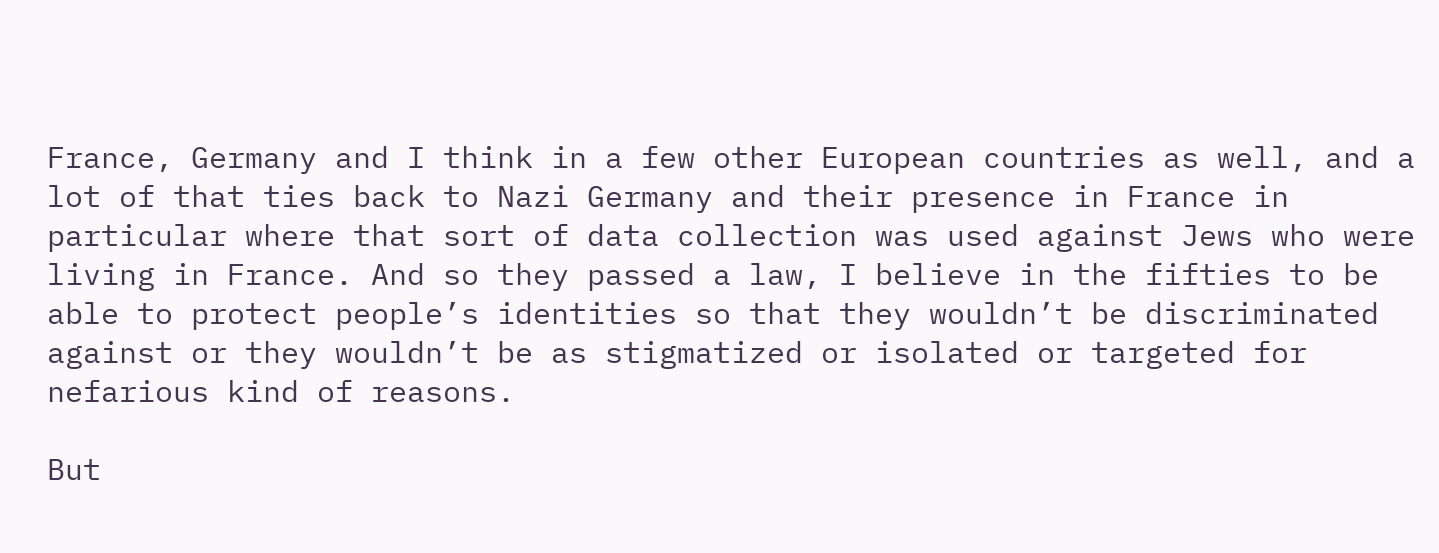France, Germany and I think in a few other European countries as well, and a lot of that ties back to Nazi Germany and their presence in France in particular where that sort of data collection was used against Jews who were living in France. And so they passed a law, I believe in the fifties to be able to protect people’s identities so that they wouldn’t be discriminated against or they wouldn’t be as stigmatized or isolated or targeted for nefarious kind of reasons.

But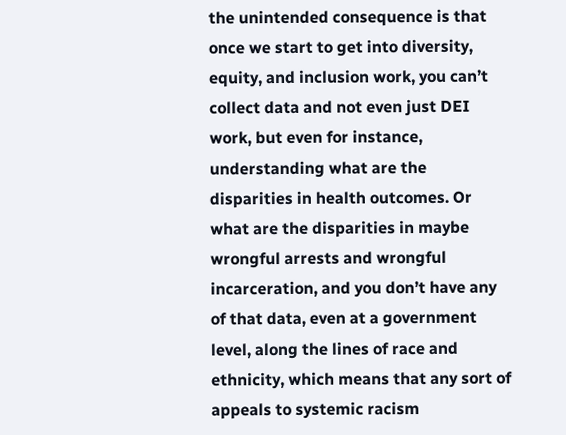the unintended consequence is that once we start to get into diversity, equity, and inclusion work, you can’t collect data and not even just DEI work, but even for instance, understanding what are the disparities in health outcomes. Or what are the disparities in maybe wrongful arrests and wrongful incarceration, and you don’t have any of that data, even at a government level, along the lines of race and ethnicity, which means that any sort of appeals to systemic racism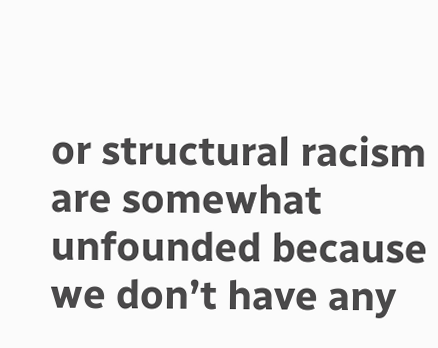or structural racism are somewhat unfounded because we don’t have any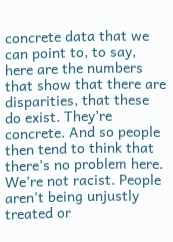concrete data that we can point to, to say, here are the numbers that show that there are disparities, that these do exist. They’re concrete. And so people then tend to think that there’s no problem here. We’re not racist. People aren’t being unjustly treated or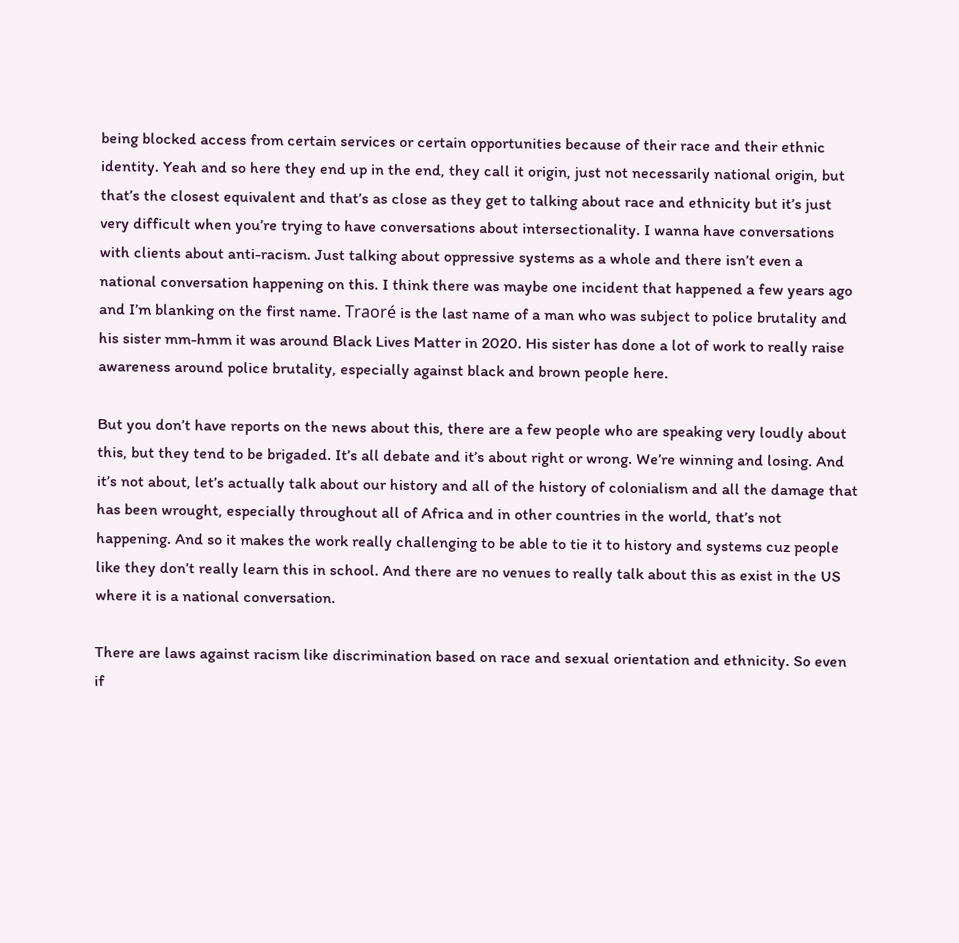being blocked access from certain services or certain opportunities because of their race and their ethnic identity. Yeah and so here they end up in the end, they call it origin, just not necessarily national origin, but that’s the closest equivalent and that’s as close as they get to talking about race and ethnicity but it’s just very difficult when you’re trying to have conversations about intersectionality. I wanna have conversations with clients about anti-racism. Just talking about oppressive systems as a whole and there isn’t even a national conversation happening on this. I think there was maybe one incident that happened a few years ago and I’m blanking on the first name. Traoré is the last name of a man who was subject to police brutality and his sister mm-hmm it was around Black Lives Matter in 2020. His sister has done a lot of work to really raise awareness around police brutality, especially against black and brown people here.

But you don’t have reports on the news about this, there are a few people who are speaking very loudly about this, but they tend to be brigaded. It’s all debate and it’s about right or wrong. We’re winning and losing. And it’s not about, let’s actually talk about our history and all of the history of colonialism and all the damage that has been wrought, especially throughout all of Africa and in other countries in the world, that’s not happening. And so it makes the work really challenging to be able to tie it to history and systems cuz people like they don’t really learn this in school. And there are no venues to really talk about this as exist in the US where it is a national conversation.

There are laws against racism like discrimination based on race and sexual orientation and ethnicity. So even if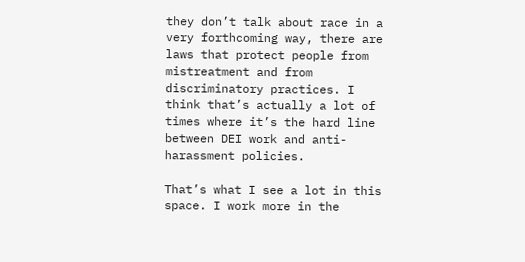they don’t talk about race in a very forthcoming way, there are laws that protect people from mistreatment and from discriminatory practices. I think that’s actually a lot of times where it’s the hard line between DEI work and anti-harassment policies.

That’s what I see a lot in this space. I work more in the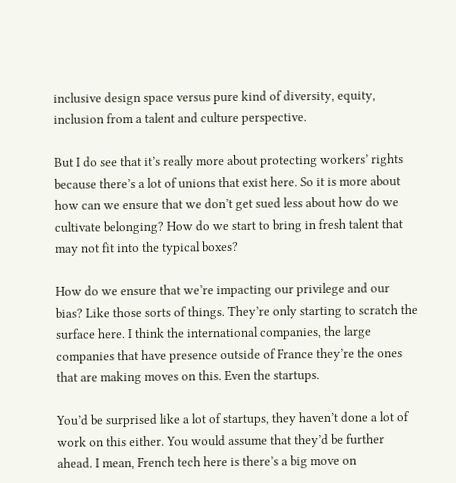inclusive design space versus pure kind of diversity, equity, inclusion from a talent and culture perspective.

But I do see that it’s really more about protecting workers’ rights because there’s a lot of unions that exist here. So it is more about how can we ensure that we don’t get sued less about how do we cultivate belonging? How do we start to bring in fresh talent that may not fit into the typical boxes?

How do we ensure that we’re impacting our privilege and our bias? Like those sorts of things. They’re only starting to scratch the surface here. I think the international companies, the large companies that have presence outside of France they’re the ones that are making moves on this. Even the startups.

You’d be surprised like a lot of startups, they haven’t done a lot of work on this either. You would assume that they’d be further ahead. I mean, French tech here is there’s a big move on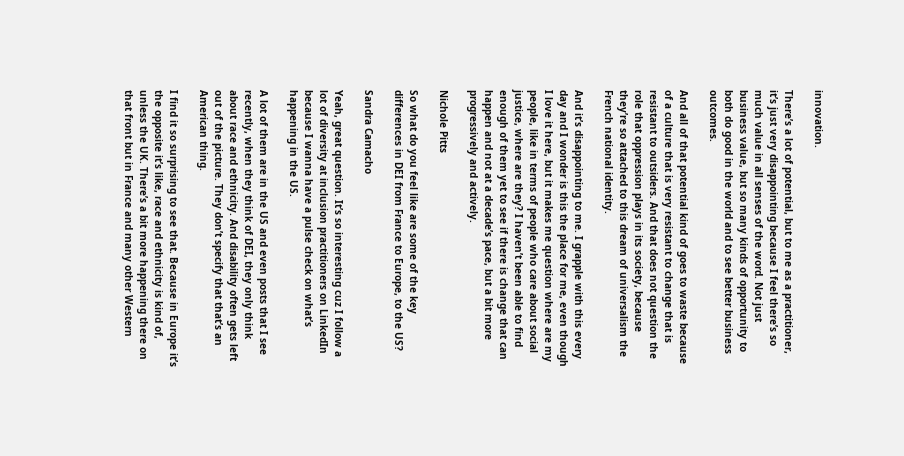innovation.

There’s a lot of potential, but to me as a practitioner, it’s just very disappointing because I feel there’s so much value in all senses of the word. Not just business value, but so many kinds of opportunity to both do good in the world and to see better business outcomes.

And all of that potential kind of goes to waste because of a culture that is very resistant to change that is resistant to outsiders. And that does not question the role that oppression plays in its society, because they’re so attached to this dream of universalism the French national identity.

And it’s disappointing to me. I grapple with this every day and I wonder is this the place for me, even though I love it here, but it makes me question where are my people, like in terms of people who care about social justice, where are they? I haven’t been able to find enough of them yet to see if there is change that can happen and not at a decade’s pace, but a bit more progressively and actively.

Nichole Pitts

So what do you feel like are some of the key differences in DEI from France to Europe, to the US?

Sandra Camacho

Yeah, great question. It’s so interesting cuz I follow a lot of diversity at inclusion practitioners on LinkedIn because I wanna have a pulse check on what’s happening in the US.

A lot of them are in the US and even posts that I see recently, when they think of DEI, they only think about race and ethnicity. And disability often gets left out of the picture. They don’t specify that that’s an American thing.

I find it so surprising to see that. Because in Europe it’s the opposite it’s like, race and ethnicity is kind of, unless the UK. There’s a bit more happening there on that front but in France and many other Western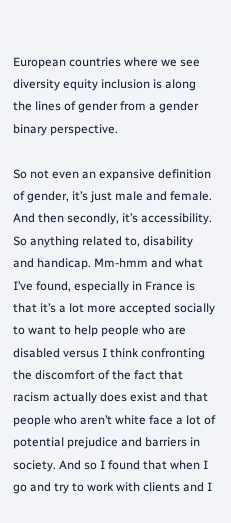European countries where we see diversity equity inclusion is along the lines of gender from a gender binary perspective.

So not even an expansive definition of gender, it’s just male and female. And then secondly, it’s accessibility. So anything related to, disability and handicap. Mm-hmm and what I’ve found, especially in France is that it’s a lot more accepted socially to want to help people who are disabled versus I think confronting the discomfort of the fact that racism actually does exist and that people who aren’t white face a lot of potential prejudice and barriers in society. And so I found that when I go and try to work with clients and I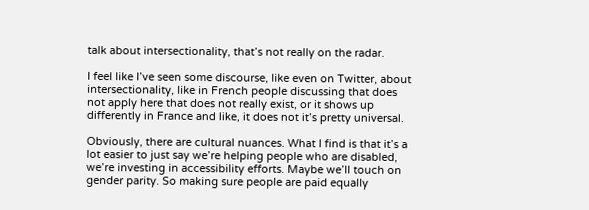talk about intersectionality, that’s not really on the radar.

I feel like I’ve seen some discourse, like even on Twitter, about intersectionality, like in French people discussing that does not apply here that does not really exist, or it shows up differently in France and like, it does not it’s pretty universal.

Obviously, there are cultural nuances. What I find is that it’s a lot easier to just say we’re helping people who are disabled, we’re investing in accessibility efforts. Maybe we’ll touch on gender parity. So making sure people are paid equally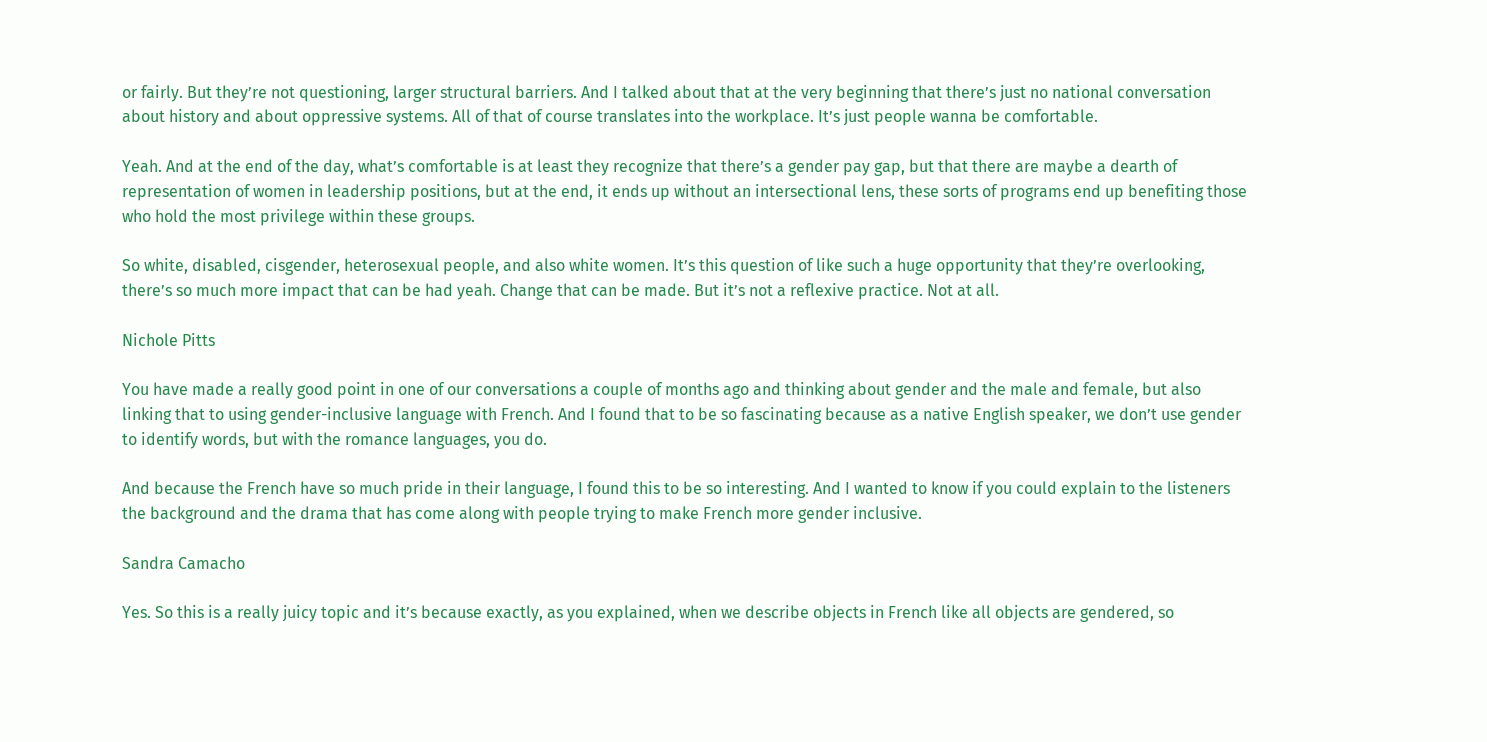or fairly. But they’re not questioning, larger structural barriers. And I talked about that at the very beginning that there’s just no national conversation about history and about oppressive systems. All of that of course translates into the workplace. It’s just people wanna be comfortable.

Yeah. And at the end of the day, what’s comfortable is at least they recognize that there’s a gender pay gap, but that there are maybe a dearth of representation of women in leadership positions, but at the end, it ends up without an intersectional lens, these sorts of programs end up benefiting those who hold the most privilege within these groups.

So white, disabled, cisgender, heterosexual people, and also white women. It’s this question of like such a huge opportunity that they’re overlooking, there’s so much more impact that can be had yeah. Change that can be made. But it’s not a reflexive practice. Not at all.

Nichole Pitts

You have made a really good point in one of our conversations a couple of months ago and thinking about gender and the male and female, but also linking that to using gender-inclusive language with French. And I found that to be so fascinating because as a native English speaker, we don’t use gender to identify words, but with the romance languages, you do.

And because the French have so much pride in their language, I found this to be so interesting. And I wanted to know if you could explain to the listeners the background and the drama that has come along with people trying to make French more gender inclusive.

Sandra Camacho

Yes. So this is a really juicy topic and it’s because exactly, as you explained, when we describe objects in French like all objects are gendered, so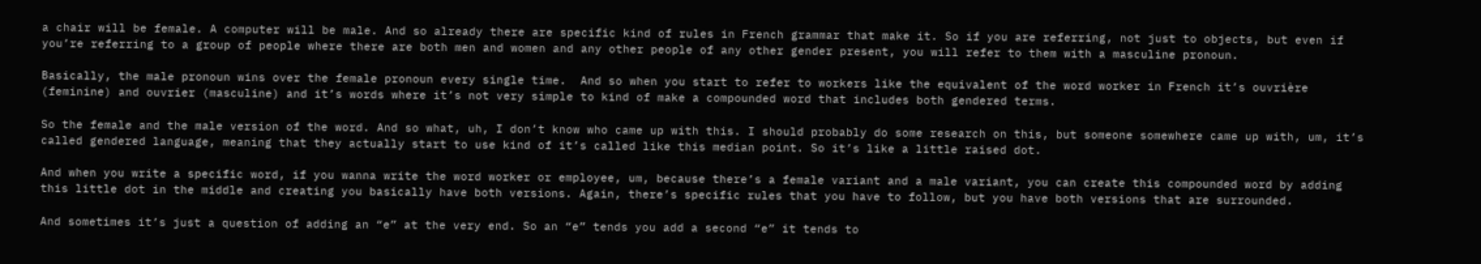a chair will be female. A computer will be male. And so already there are specific kind of rules in French grammar that make it. So if you are referring, not just to objects, but even if you’re referring to a group of people where there are both men and women and any other people of any other gender present, you will refer to them with a masculine pronoun.

Basically, the male pronoun wins over the female pronoun every single time.  And so when you start to refer to workers like the equivalent of the word worker in French it’s ouvrière (feminine) and ouvrier (masculine) and it’s words where it’s not very simple to kind of make a compounded word that includes both gendered terms.

So the female and the male version of the word. And so what, uh, I don’t know who came up with this. I should probably do some research on this, but someone somewhere came up with, um, it’s called gendered language, meaning that they actually start to use kind of it’s called like this median point. So it’s like a little raised dot.

And when you write a specific word, if you wanna write the word worker or employee, um, because there’s a female variant and a male variant, you can create this compounded word by adding this little dot in the middle and creating you basically have both versions. Again, there’s specific rules that you have to follow, but you have both versions that are surrounded.

And sometimes it’s just a question of adding an “e” at the very end. So an “e” tends you add a second “e” it tends to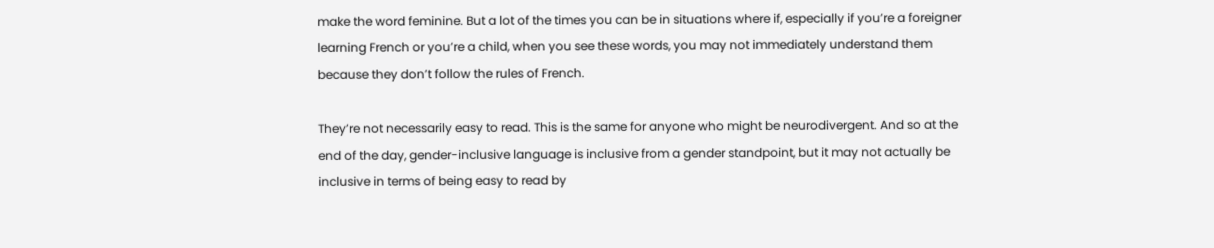make the word feminine. But a lot of the times you can be in situations where if, especially if you’re a foreigner learning French or you’re a child, when you see these words, you may not immediately understand them because they don’t follow the rules of French.

They’re not necessarily easy to read. This is the same for anyone who might be neurodivergent. And so at the end of the day, gender-inclusive language is inclusive from a gender standpoint, but it may not actually be inclusive in terms of being easy to read by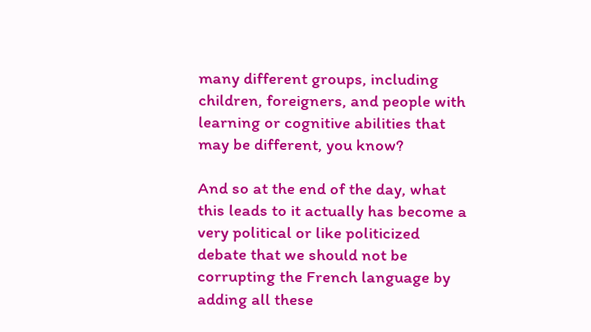many different groups, including children, foreigners, and people with learning or cognitive abilities that may be different, you know?

And so at the end of the day, what this leads to it actually has become a very political or like politicized debate that we should not be corrupting the French language by adding all these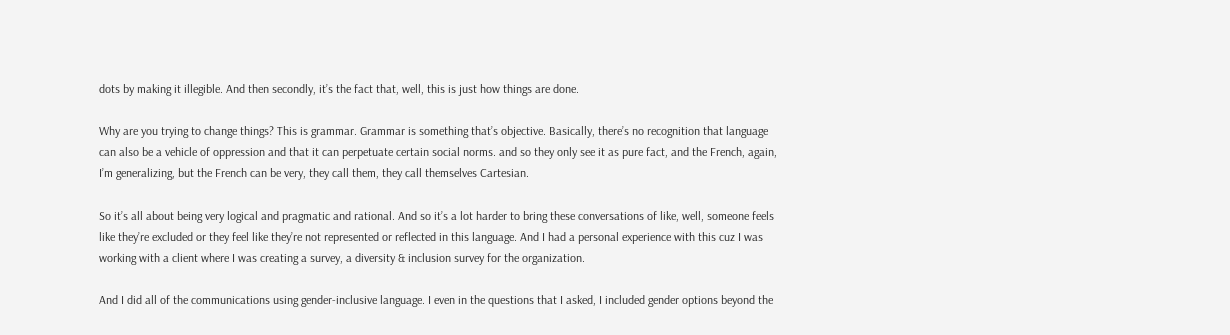dots by making it illegible. And then secondly, it’s the fact that, well, this is just how things are done.

Why are you trying to change things? This is grammar. Grammar is something that’s objective. Basically, there’s no recognition that language can also be a vehicle of oppression and that it can perpetuate certain social norms. and so they only see it as pure fact, and the French, again, I’m generalizing, but the French can be very, they call them, they call themselves Cartesian.

So it’s all about being very logical and pragmatic and rational. And so it’s a lot harder to bring these conversations of like, well, someone feels like they’re excluded or they feel like they’re not represented or reflected in this language. And I had a personal experience with this cuz I was working with a client where I was creating a survey, a diversity & inclusion survey for the organization.

And I did all of the communications using gender-inclusive language. I even in the questions that I asked, I included gender options beyond the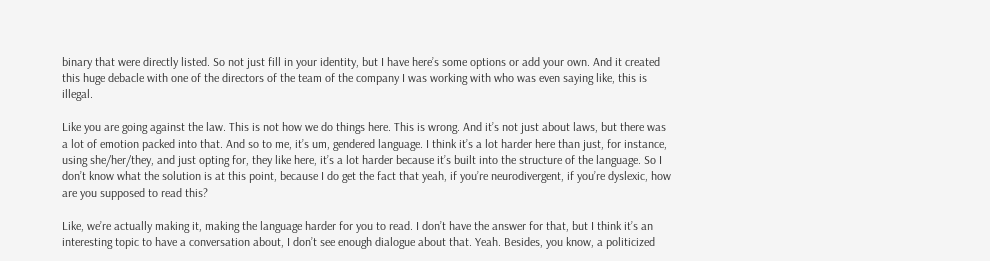binary that were directly listed. So not just fill in your identity, but I have here’s some options or add your own. And it created this huge debacle with one of the directors of the team of the company I was working with who was even saying like, this is illegal.

Like you are going against the law. This is not how we do things here. This is wrong. And it’s not just about laws, but there was a lot of emotion packed into that. And so to me, it’s um, gendered language. I think it’s a lot harder here than just, for instance, using she/her/they, and just opting for, they like here, it’s a lot harder because it’s built into the structure of the language. So I don’t know what the solution is at this point, because I do get the fact that yeah, if you’re neurodivergent, if you’re dyslexic, how are you supposed to read this?

Like, we’re actually making it, making the language harder for you to read. I don’t have the answer for that, but I think it’s an interesting topic to have a conversation about, I don’t see enough dialogue about that. Yeah. Besides, you know, a politicized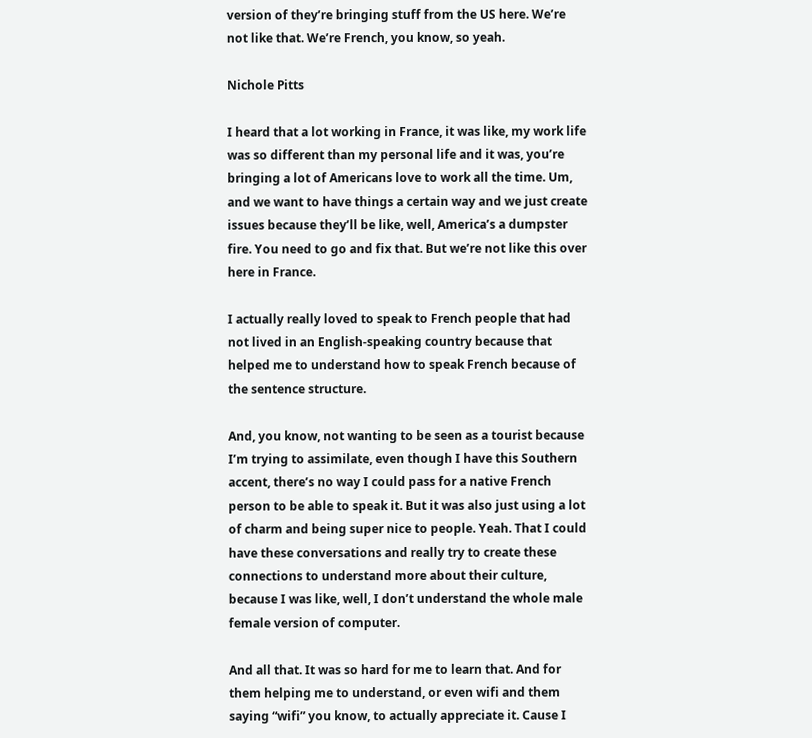version of they’re bringing stuff from the US here. We’re not like that. We’re French, you know, so yeah.

Nichole Pitts

I heard that a lot working in France, it was like, my work life was so different than my personal life and it was, you’re bringing a lot of Americans love to work all the time. Um, and we want to have things a certain way and we just create issues because they’ll be like, well, America’s a dumpster fire. You need to go and fix that. But we’re not like this over here in France.

I actually really loved to speak to French people that had not lived in an English-speaking country because that helped me to understand how to speak French because of the sentence structure.

And, you know, not wanting to be seen as a tourist because I’m trying to assimilate, even though I have this Southern accent, there’s no way I could pass for a native French person to be able to speak it. But it was also just using a lot of charm and being super nice to people. Yeah. That I could have these conversations and really try to create these connections to understand more about their culture, because I was like, well, I don’t understand the whole male female version of computer.

And all that. It was so hard for me to learn that. And for them helping me to understand, or even wifi and them saying “wifi” you know, to actually appreciate it. Cause I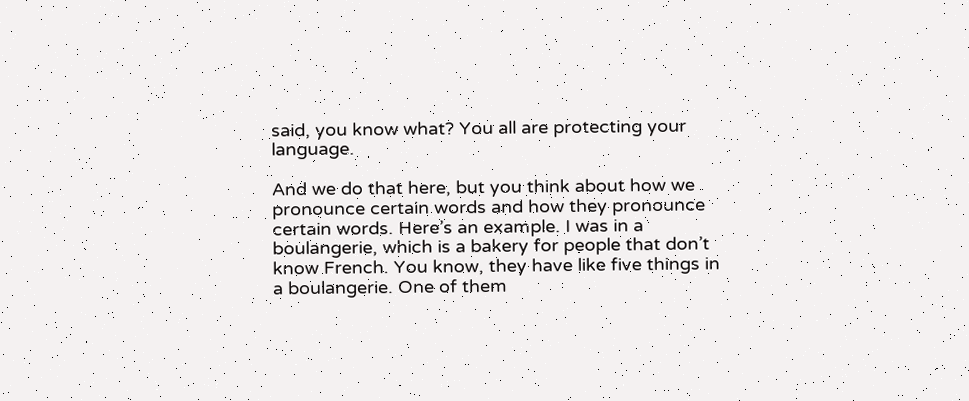said, you know what? You all are protecting your language.

And we do that here, but you think about how we pronounce certain words and how they pronounce certain words. Here’s an example. I was in a boulangerie, which is a bakery for people that don’t know French. You know, they have like five things in a boulangerie. One of them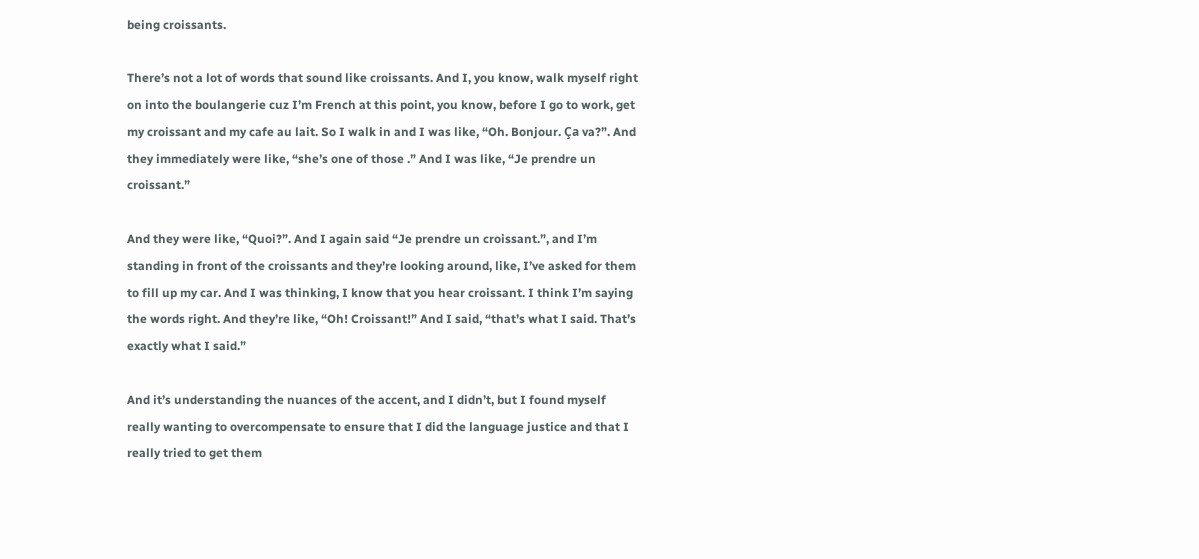being croissants.

There’s not a lot of words that sound like croissants. And I, you know, walk myself right on into the boulangerie cuz I’m French at this point, you know, before I go to work, get my croissant and my cafe au lait. So I walk in and I was like, “Oh. Bonjour. Ça va?”. And they immediately were like, “she’s one of those .” And I was like, “Je prendre un croissant.”

And they were like, “Quoi?”. And I again said “Je prendre un croissant.”, and I’m standing in front of the croissants and they’re looking around, like, I’ve asked for them to fill up my car. And I was thinking, I know that you hear croissant. I think I’m saying the words right. And they’re like, “Oh! Croissant!” And I said, “that’s what I said. That’s exactly what I said.”

And it’s understanding the nuances of the accent, and I didn’t, but I found myself really wanting to overcompensate to ensure that I did the language justice and that I really tried to get them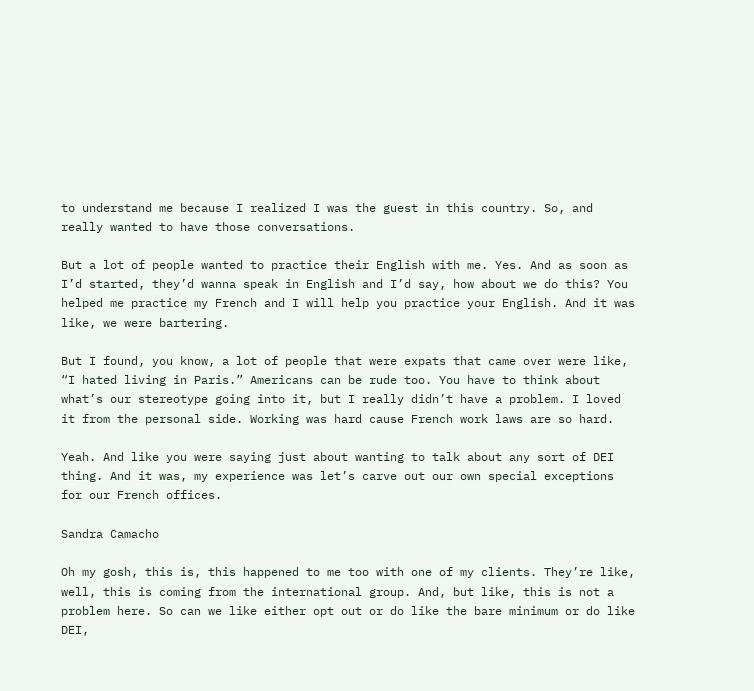to understand me because I realized I was the guest in this country. So, and really wanted to have those conversations.

But a lot of people wanted to practice their English with me. Yes. And as soon as I’d started, they’d wanna speak in English and I’d say, how about we do this? You helped me practice my French and I will help you practice your English. And it was like, we were bartering.

But I found, you know, a lot of people that were expats that came over were like, “I hated living in Paris.” Americans can be rude too. You have to think about what’s our stereotype going into it, but I really didn’t have a problem. I loved it from the personal side. Working was hard cause French work laws are so hard.

Yeah. And like you were saying just about wanting to talk about any sort of DEI thing. And it was, my experience was let’s carve out our own special exceptions for our French offices.

Sandra Camacho

Oh my gosh, this is, this happened to me too with one of my clients. They’re like, well, this is coming from the international group. And, but like, this is not a problem here. So can we like either opt out or do like the bare minimum or do like DEI,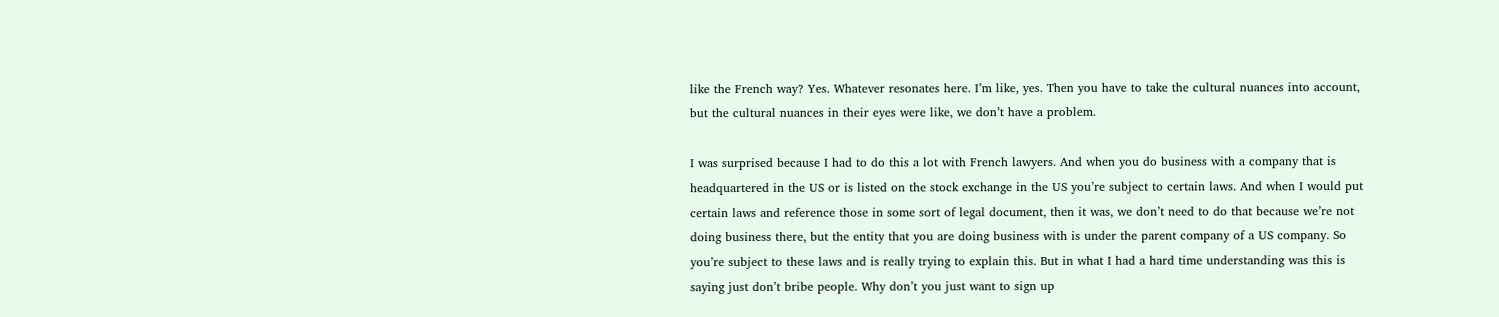like the French way? Yes. Whatever resonates here. I’m like, yes. Then you have to take the cultural nuances into account, but the cultural nuances in their eyes were like, we don’t have a problem.

I was surprised because I had to do this a lot with French lawyers. And when you do business with a company that is headquartered in the US or is listed on the stock exchange in the US you’re subject to certain laws. And when I would put certain laws and reference those in some sort of legal document, then it was, we don’t need to do that because we’re not doing business there, but the entity that you are doing business with is under the parent company of a US company. So you’re subject to these laws and is really trying to explain this. But in what I had a hard time understanding was this is saying just don’t bribe people. Why don’t you just want to sign up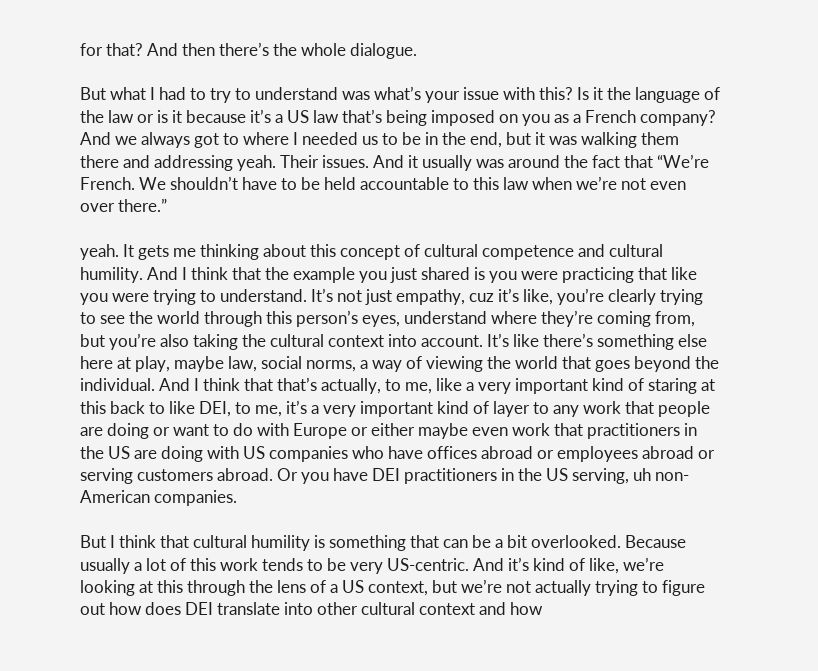for that? And then there’s the whole dialogue.

But what I had to try to understand was what’s your issue with this? Is it the language of the law or is it because it’s a US law that’s being imposed on you as a French company? And we always got to where I needed us to be in the end, but it was walking them there and addressing yeah. Their issues. And it usually was around the fact that “We’re French. We shouldn’t have to be held accountable to this law when we’re not even over there.”

yeah. It gets me thinking about this concept of cultural competence and cultural humility. And I think that the example you just shared is you were practicing that like you were trying to understand. It’s not just empathy, cuz it’s like, you’re clearly trying to see the world through this person’s eyes, understand where they’re coming from, but you’re also taking the cultural context into account. It’s like there’s something else here at play, maybe law, social norms, a way of viewing the world that goes beyond the individual. And I think that that’s actually, to me, like a very important kind of staring at this back to like DEI, to me, it’s a very important kind of layer to any work that people are doing or want to do with Europe or either maybe even work that practitioners in the US are doing with US companies who have offices abroad or employees abroad or serving customers abroad. Or you have DEI practitioners in the US serving, uh non-American companies.

But I think that cultural humility is something that can be a bit overlooked. Because usually a lot of this work tends to be very US-centric. And it’s kind of like, we’re looking at this through the lens of a US context, but we’re not actually trying to figure out how does DEI translate into other cultural context and how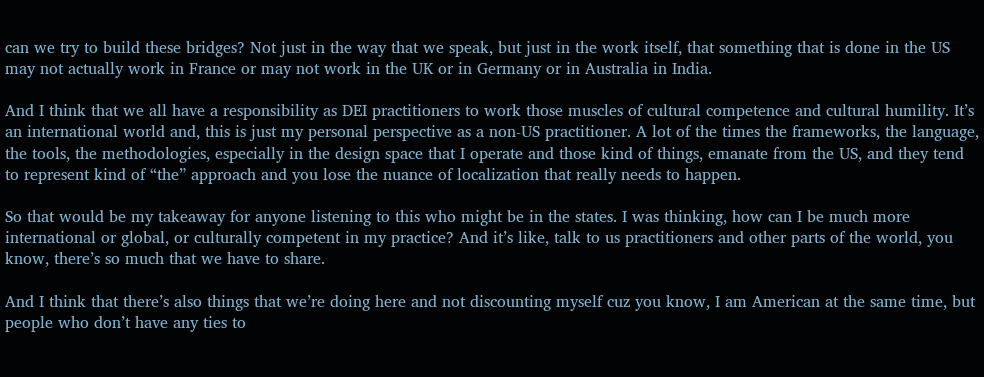can we try to build these bridges? Not just in the way that we speak, but just in the work itself, that something that is done in the US may not actually work in France or may not work in the UK or in Germany or in Australia in India.

And I think that we all have a responsibility as DEI practitioners to work those muscles of cultural competence and cultural humility. It’s an international world and, this is just my personal perspective as a non-US practitioner. A lot of the times the frameworks, the language, the tools, the methodologies, especially in the design space that I operate and those kind of things, emanate from the US, and they tend to represent kind of “the” approach and you lose the nuance of localization that really needs to happen.

So that would be my takeaway for anyone listening to this who might be in the states. I was thinking, how can I be much more international or global, or culturally competent in my practice? And it’s like, talk to us practitioners and other parts of the world, you know, there’s so much that we have to share.

And I think that there’s also things that we’re doing here and not discounting myself cuz you know, I am American at the same time, but people who don’t have any ties to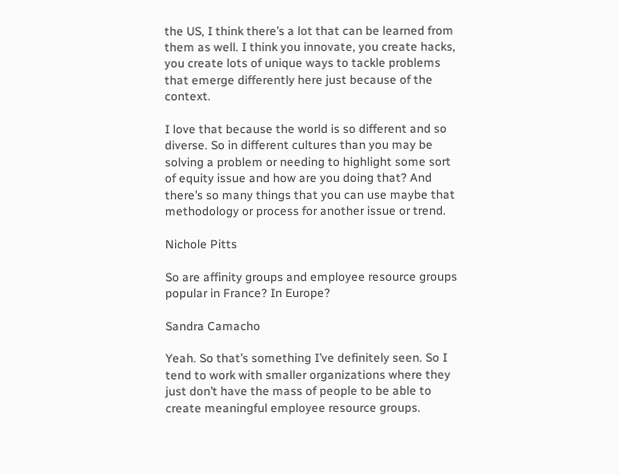the US, I think there’s a lot that can be learned from them as well. I think you innovate, you create hacks, you create lots of unique ways to tackle problems that emerge differently here just because of the context.

I love that because the world is so different and so diverse. So in different cultures than you may be solving a problem or needing to highlight some sort of equity issue and how are you doing that? And there’s so many things that you can use maybe that methodology or process for another issue or trend.

Nichole Pitts

So are affinity groups and employee resource groups popular in France? In Europe?

Sandra Camacho

Yeah. So that’s something I’ve definitely seen. So I tend to work with smaller organizations where they just don’t have the mass of people to be able to create meaningful employee resource groups.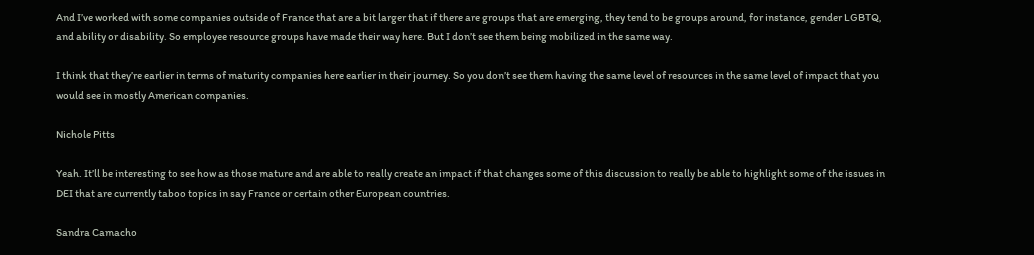And I’ve worked with some companies outside of France that are a bit larger that if there are groups that are emerging, they tend to be groups around, for instance, gender LGBTQ, and ability or disability. So employee resource groups have made their way here. But I don’t see them being mobilized in the same way.

I think that they’re earlier in terms of maturity companies here earlier in their journey. So you don’t see them having the same level of resources in the same level of impact that you would see in mostly American companies.

Nichole Pitts

Yeah. It’ll be interesting to see how as those mature and are able to really create an impact if that changes some of this discussion to really be able to highlight some of the issues in DEI that are currently taboo topics in say France or certain other European countries.

Sandra Camacho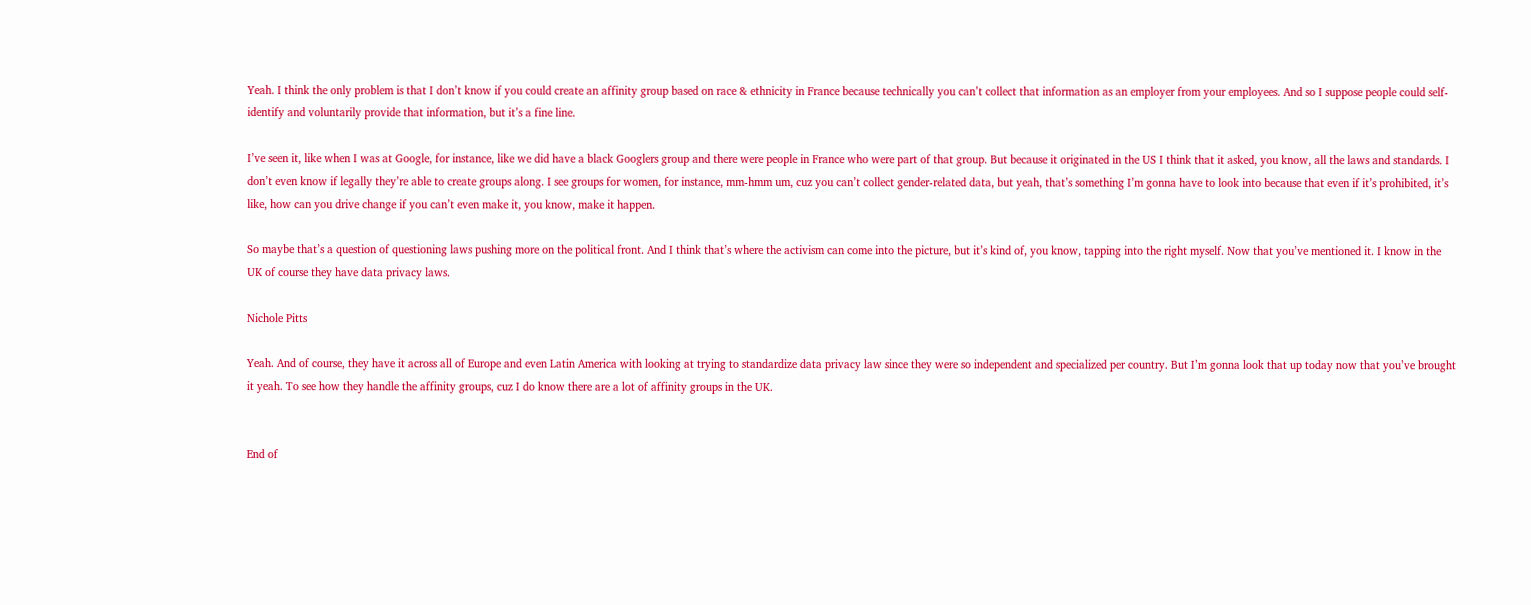Yeah. I think the only problem is that I don’t know if you could create an affinity group based on race & ethnicity in France because technically you can’t collect that information as an employer from your employees. And so I suppose people could self-identify and voluntarily provide that information, but it’s a fine line.

I’ve seen it, like when I was at Google, for instance, like we did have a black Googlers group and there were people in France who were part of that group. But because it originated in the US I think that it asked, you know, all the laws and standards. I don’t even know if legally they’re able to create groups along. I see groups for women, for instance, mm-hmm um, cuz you can’t collect gender-related data, but yeah, that’s something I’m gonna have to look into because that even if it’s prohibited, it’s like, how can you drive change if you can’t even make it, you know, make it happen.

So maybe that’s a question of questioning laws pushing more on the political front. And I think that’s where the activism can come into the picture, but it’s kind of, you know, tapping into the right myself. Now that you’ve mentioned it. I know in the UK of course they have data privacy laws.

Nichole Pitts

Yeah. And of course, they have it across all of Europe and even Latin America with looking at trying to standardize data privacy law since they were so independent and specialized per country. But I’m gonna look that up today now that you’ve brought it yeah. To see how they handle the affinity groups, cuz I do know there are a lot of affinity groups in the UK.


End of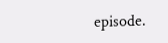episode.